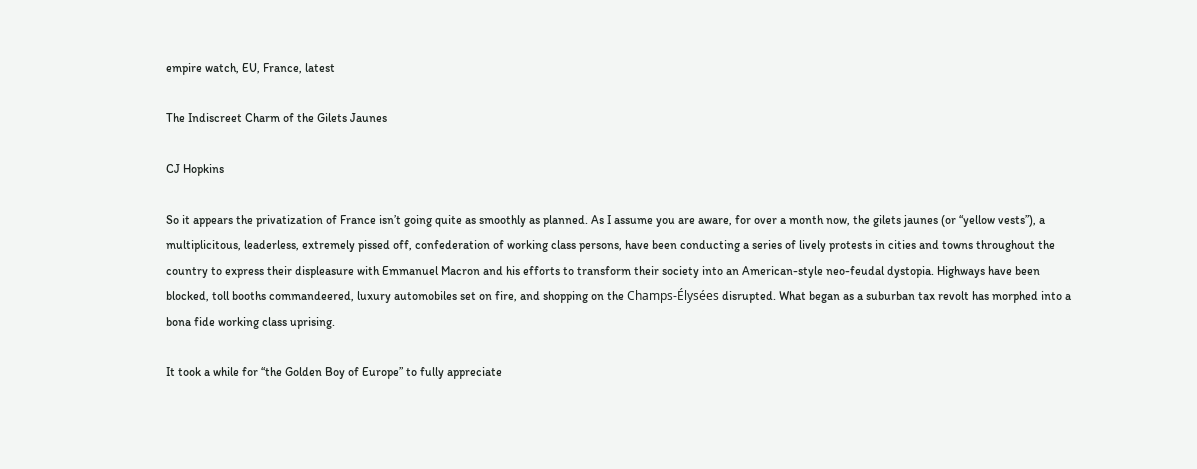empire watch, EU, France, latest

The Indiscreet Charm of the Gilets Jaunes

CJ Hopkins

So it appears the privatization of France isn’t going quite as smoothly as planned. As I assume you are aware, for over a month now, the gilets jaunes (or “yellow vests”), a multiplicitous, leaderless, extremely pissed off, confederation of working class persons, have been conducting a series of lively protests in cities and towns throughout the country to express their displeasure with Emmanuel Macron and his efforts to transform their society into an American-style neo-feudal dystopia. Highways have been blocked, toll booths commandeered, luxury automobiles set on fire, and shopping on the Champs-Élysées disrupted. What began as a suburban tax revolt has morphed into a bona fide working class uprising.

It took a while for “the Golden Boy of Europe” to fully appreciate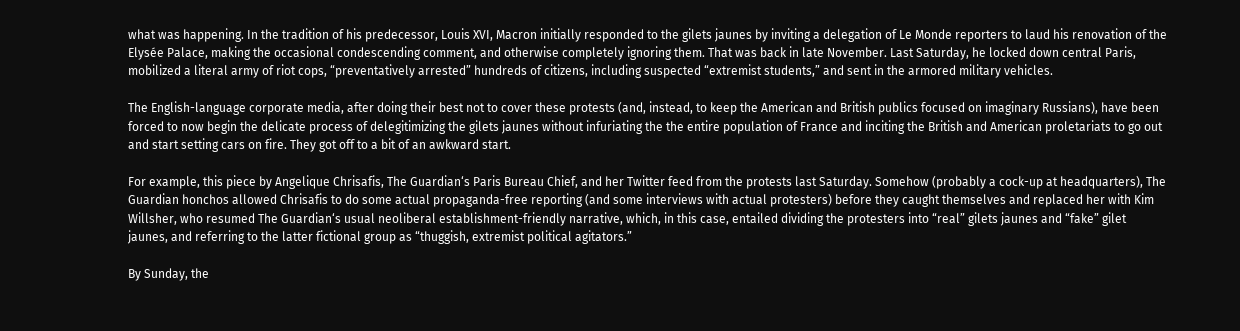what was happening. In the tradition of his predecessor, Louis XVI, Macron initially responded to the gilets jaunes by inviting a delegation of Le Monde reporters to laud his renovation of the Elysée Palace, making the occasional condescending comment, and otherwise completely ignoring them. That was back in late November. Last Saturday, he locked down central Paris, mobilized a literal army of riot cops, “preventatively arrested” hundreds of citizens, including suspected “extremist students,” and sent in the armored military vehicles.

The English-language corporate media, after doing their best not to cover these protests (and, instead, to keep the American and British publics focused on imaginary Russians), have been forced to now begin the delicate process of delegitimizing the gilets jaunes without infuriating the the entire population of France and inciting the British and American proletariats to go out and start setting cars on fire. They got off to a bit of an awkward start.

For example, this piece by Angelique Chrisafis, The Guardian‘s Paris Bureau Chief, and her Twitter feed from the protests last Saturday. Somehow (probably a cock-up at headquarters), The Guardian honchos allowed Chrisafis to do some actual propaganda-free reporting (and some interviews with actual protesters) before they caught themselves and replaced her with Kim Willsher, who resumed The Guardian‘s usual neoliberal establishment-friendly narrative, which, in this case, entailed dividing the protesters into “real” gilets jaunes and “fake” gilet jaunes, and referring to the latter fictional group as “thuggish, extremist political agitators.”

By Sunday, the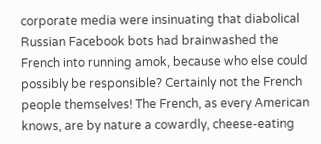corporate media were insinuating that diabolical Russian Facebook bots had brainwashed the French into running amok, because who else could possibly be responsible? Certainly not the French people themselves! The French, as every American knows, are by nature a cowardly, cheese-eating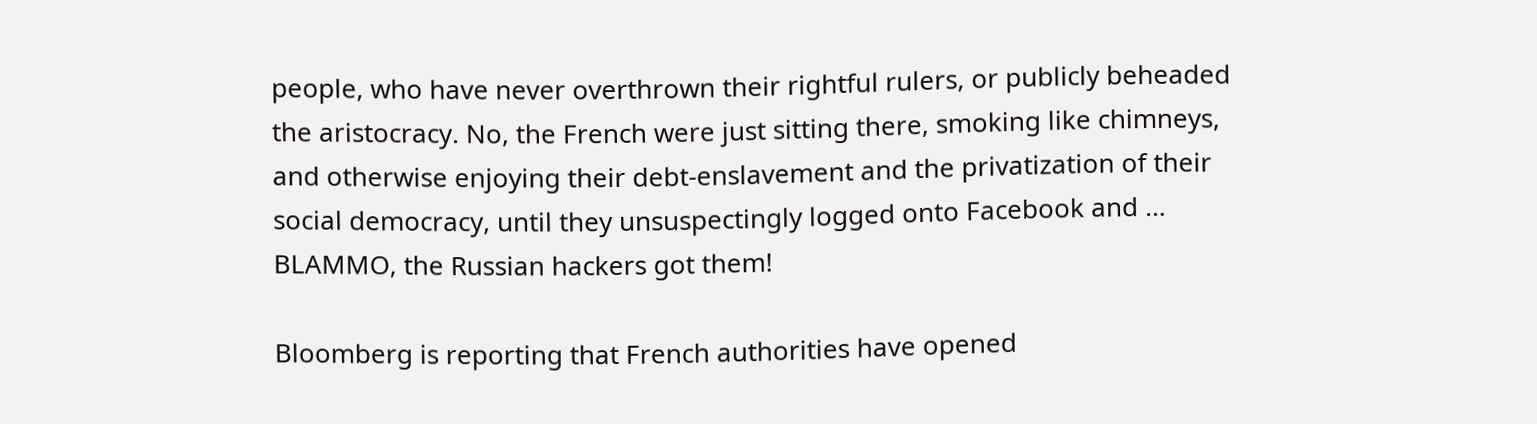people, who have never overthrown their rightful rulers, or publicly beheaded the aristocracy. No, the French were just sitting there, smoking like chimneys, and otherwise enjoying their debt-enslavement and the privatization of their social democracy, until they unsuspectingly logged onto Facebook and … BLAMMO, the Russian hackers got them!

Bloomberg is reporting that French authorities have opened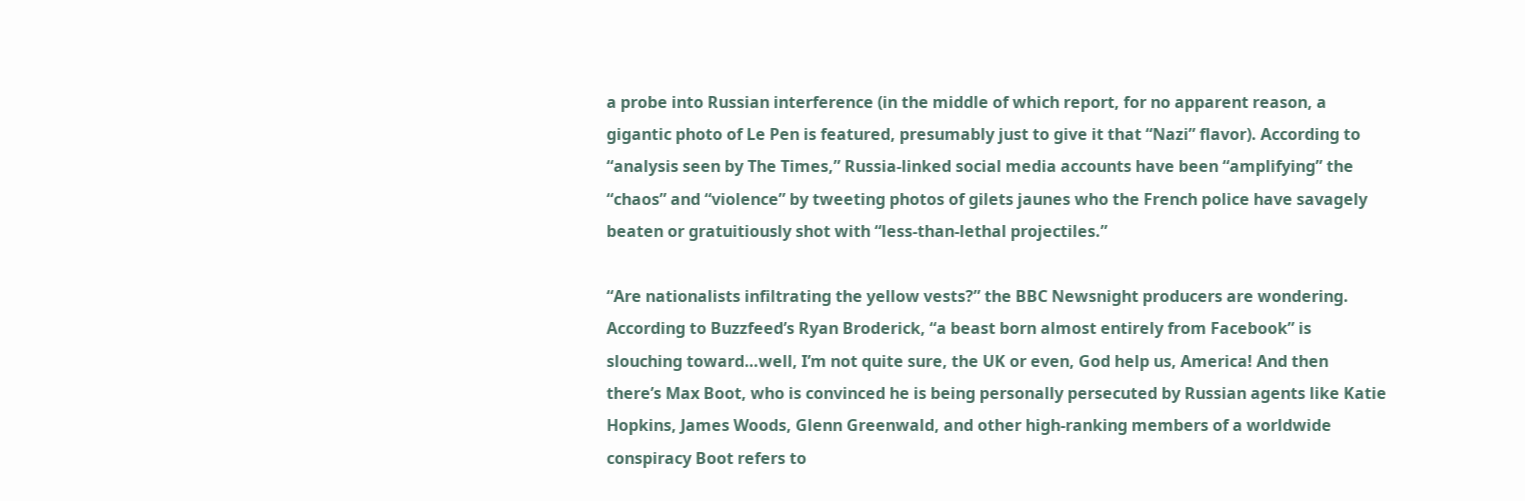a probe into Russian interference (in the middle of which report, for no apparent reason, a gigantic photo of Le Pen is featured, presumably just to give it that “Nazi” flavor). According to “analysis seen by The Times,” Russia-linked social media accounts have been “amplifying” the “chaos” and “violence” by tweeting photos of gilets jaunes who the French police have savagely beaten or gratuitiously shot with “less-than-lethal projectiles.”

“Are nationalists infiltrating the yellow vests?” the BBC Newsnight producers are wondering. According to Buzzfeed’s Ryan Broderick, “a beast born almost entirely from Facebook” is slouching toward…well, I’m not quite sure, the UK or even, God help us, America! And then there’s Max Boot, who is convinced he is being personally persecuted by Russian agents like Katie Hopkins, James Woods, Glenn Greenwald, and other high-ranking members of a worldwide conspiracy Boot refers to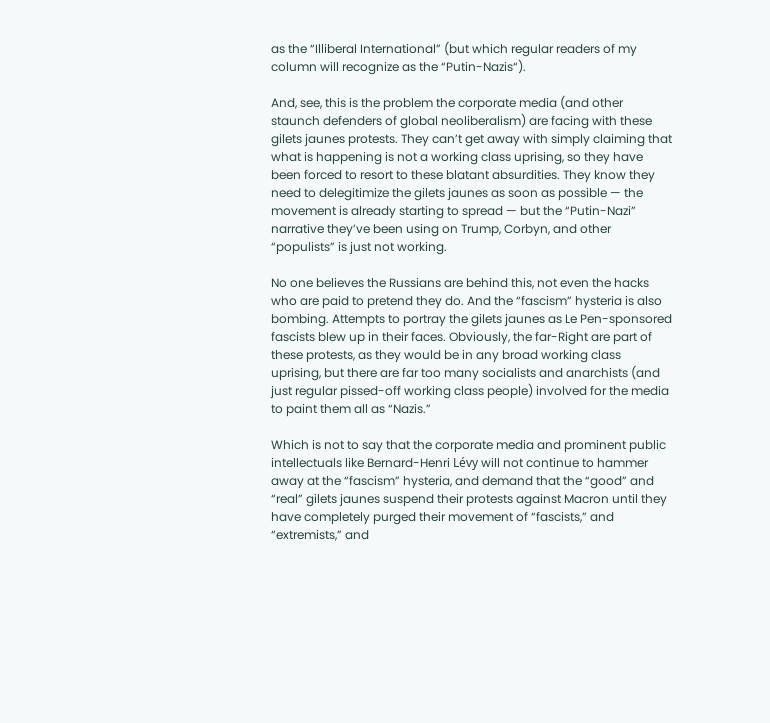as the “Illiberal International” (but which regular readers of my column will recognize as the “Putin-Nazis“).

And, see, this is the problem the corporate media (and other staunch defenders of global neoliberalism) are facing with these gilets jaunes protests. They can’t get away with simply claiming that what is happening is not a working class uprising, so they have been forced to resort to these blatant absurdities. They know they need to delegitimize the gilets jaunes as soon as possible — the movement is already starting to spread — but the “Putin-Nazi” narrative they’ve been using on Trump, Corbyn, and other “populists” is just not working.

No one believes the Russians are behind this, not even the hacks who are paid to pretend they do. And the “fascism” hysteria is also bombing. Attempts to portray the gilets jaunes as Le Pen-sponsored fascists blew up in their faces. Obviously, the far-Right are part of these protests, as they would be in any broad working class uprising, but there are far too many socialists and anarchists (and just regular pissed-off working class people) involved for the media to paint them all as “Nazis.”

Which is not to say that the corporate media and prominent public intellectuals like Bernard-Henri Lévy will not continue to hammer away at the “fascism” hysteria, and demand that the “good” and “real” gilets jaunes suspend their protests against Macron until they have completely purged their movement of “fascists,” and “extremists,” and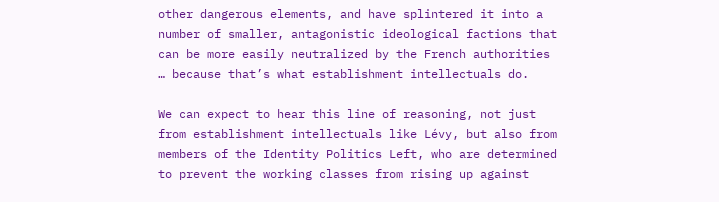other dangerous elements, and have splintered it into a number of smaller, antagonistic ideological factions that can be more easily neutralized by the French authorities … because that’s what establishment intellectuals do.

We can expect to hear this line of reasoning, not just from establishment intellectuals like Lévy, but also from members of the Identity Politics Left, who are determined to prevent the working classes from rising up against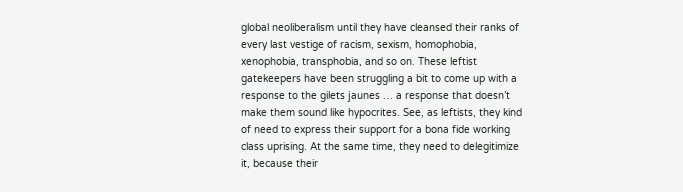global neoliberalism until they have cleansed their ranks of every last vestige of racism, sexism, homophobia, xenophobia, transphobia, and so on. These leftist gatekeepers have been struggling a bit to come up with a response to the gilets jaunes … a response that doesn’t make them sound like hypocrites. See, as leftists, they kind of need to express their support for a bona fide working class uprising. At the same time, they need to delegitimize it, because their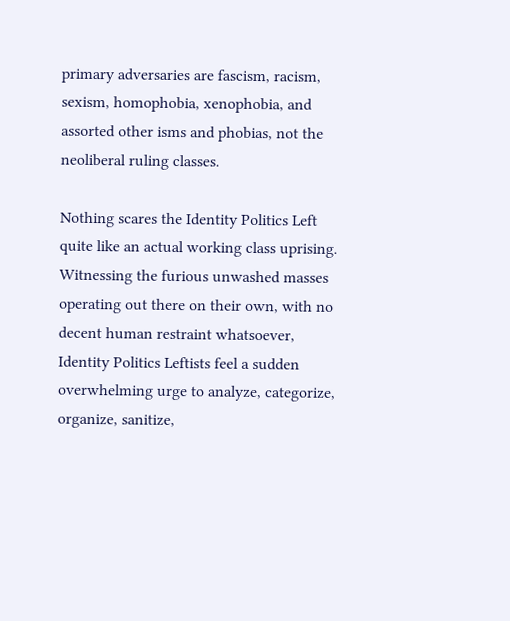primary adversaries are fascism, racism, sexism, homophobia, xenophobia, and assorted other isms and phobias, not the neoliberal ruling classes.

Nothing scares the Identity Politics Left quite like an actual working class uprising. Witnessing the furious unwashed masses operating out there on their own, with no decent human restraint whatsoever, Identity Politics Leftists feel a sudden overwhelming urge to analyze, categorize, organize, sanitize,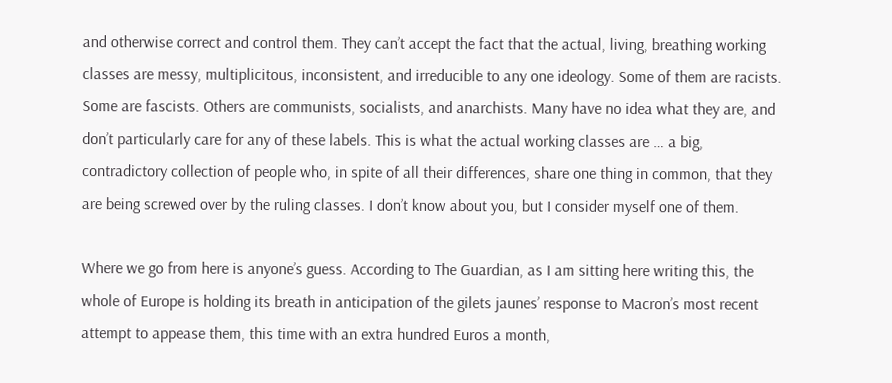and otherwise correct and control them. They can’t accept the fact that the actual, living, breathing working classes are messy, multiplicitous, inconsistent, and irreducible to any one ideology. Some of them are racists. Some are fascists. Others are communists, socialists, and anarchists. Many have no idea what they are, and don’t particularly care for any of these labels. This is what the actual working classes are … a big, contradictory collection of people who, in spite of all their differences, share one thing in common, that they are being screwed over by the ruling classes. I don’t know about you, but I consider myself one of them.

Where we go from here is anyone’s guess. According to The Guardian, as I am sitting here writing this, the whole of Europe is holding its breath in anticipation of the gilets jaunes’ response to Macron’s most recent attempt to appease them, this time with an extra hundred Euros a month,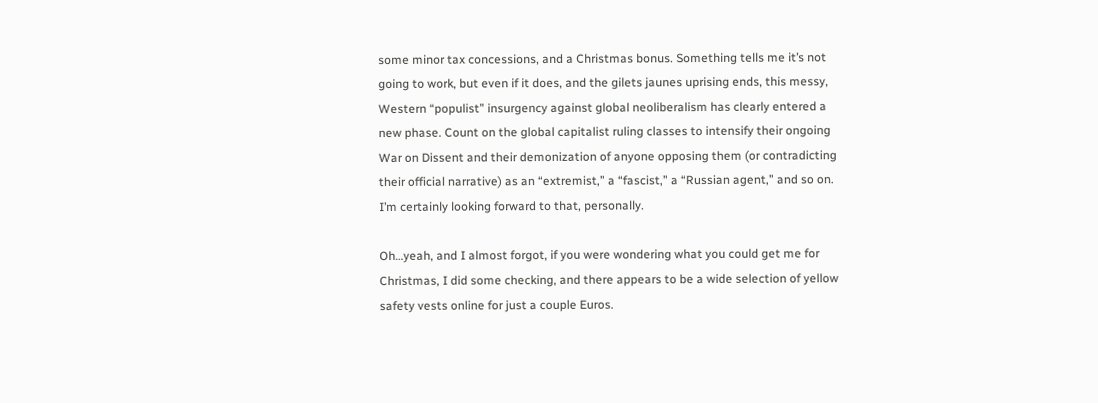some minor tax concessions, and a Christmas bonus. Something tells me it’s not going to work, but even if it does, and the gilets jaunes uprising ends, this messy, Western “populist” insurgency against global neoliberalism has clearly entered a new phase. Count on the global capitalist ruling classes to intensify their ongoing War on Dissent and their demonization of anyone opposing them (or contradicting their official narrative) as an “extremist,” a “fascist,” a “Russian agent,” and so on. I’m certainly looking forward to that, personally.

Oh…yeah, and I almost forgot, if you were wondering what you could get me for Christmas, I did some checking, and there appears to be a wide selection of yellow safety vests online for just a couple Euros.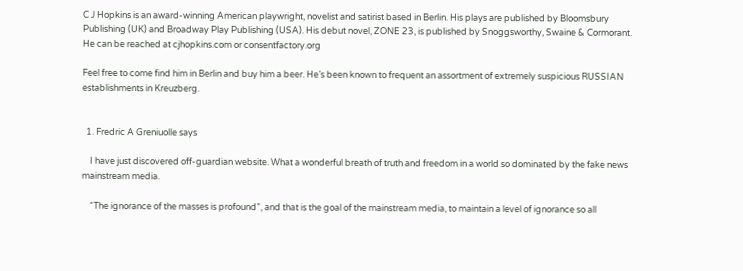C J Hopkins is an award-winning American playwright, novelist and satirist based in Berlin. His plays are published by Bloomsbury Publishing (UK) and Broadway Play Publishing (USA). His debut novel, ZONE 23, is published by Snoggsworthy, Swaine & Cormorant. He can be reached at cjhopkins.com or consentfactory.org

Feel free to come find him in Berlin and buy him a beer. He’s been known to frequent an assortment of extremely suspicious RUSSIAN establishments in Kreuzberg.


  1. Fredric A Greniuolle says

    I have just discovered off-guardian website. What a wonderful breath of truth and freedom in a world so dominated by the fake news mainstream media.

    “The ignorance of the masses is profound”, and that is the goal of the mainstream media, to maintain a level of ignorance so all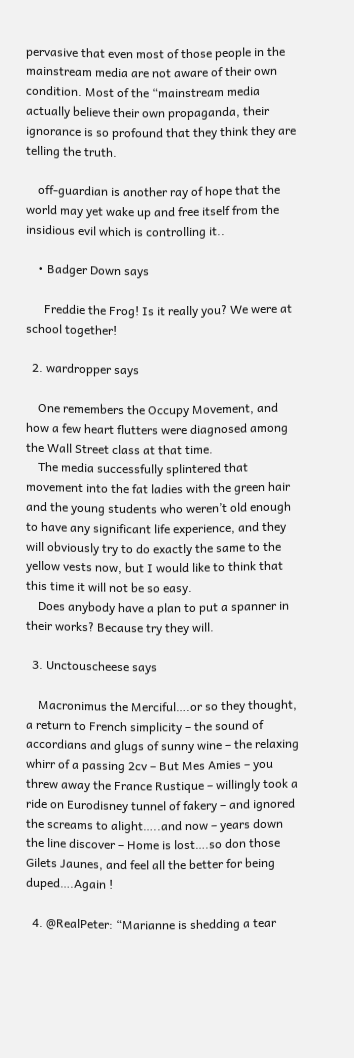pervasive that even most of those people in the mainstream media are not aware of their own condition. Most of the “mainstream media actually believe their own propaganda, their ignorance is so profound that they think they are telling the truth.

    off-guardian is another ray of hope that the world may yet wake up and free itself from the insidious evil which is controlling it..

    • Badger Down says

      Freddie the Frog! Is it really you? We were at school together!

  2. wardropper says

    One remembers the Occupy Movement, and how a few heart flutters were diagnosed among the Wall Street class at that time.
    The media successfully splintered that movement into the fat ladies with the green hair and the young students who weren’t old enough to have any significant life experience, and they will obviously try to do exactly the same to the yellow vests now, but I would like to think that this time it will not be so easy.
    Does anybody have a plan to put a spanner in their works? Because try they will.

  3. Unctouscheese says

    Macronimus the Merciful….or so they thought, a return to French simplicity – the sound of accordians and glugs of sunny wine – the relaxing whirr of a passing 2cv – But Mes Amies – you threw away the France Rustique – willingly took a ride on Eurodisney tunnel of fakery – and ignored the screams to alight…..and now – years down the line discover – Home is lost….so don those Gilets Jaunes, and feel all the better for being duped….Again !

  4. @RealPeter: “Marianne is shedding a tear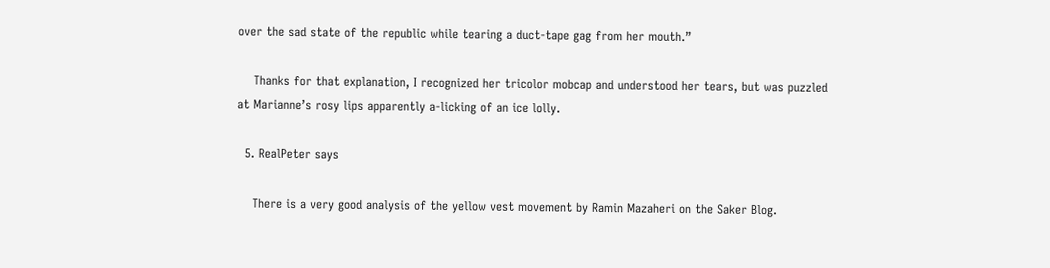over the sad state of the republic while tearing a duct-tape gag from her mouth.”

    Thanks for that explanation, I recognized her tricolor mobcap and understood her tears, but was puzzled at Marianne’s rosy lips apparently a-licking of an ice lolly.

  5. RealPeter says

    There is a very good analysis of the yellow vest movement by Ramin Mazaheri on the Saker Blog.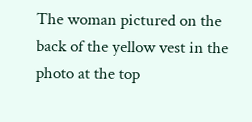The woman pictured on the back of the yellow vest in the photo at the top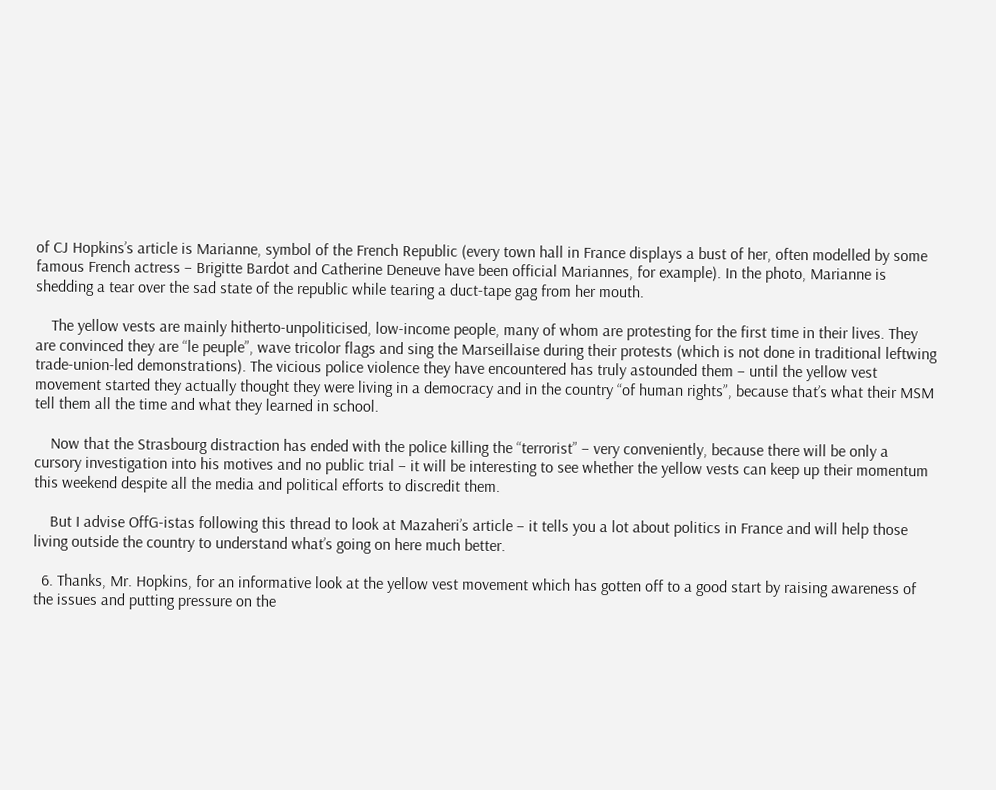of CJ Hopkins’s article is Marianne, symbol of the French Republic (every town hall in France displays a bust of her, often modelled by some famous French actress – Brigitte Bardot and Catherine Deneuve have been official Mariannes, for example). In the photo, Marianne is shedding a tear over the sad state of the republic while tearing a duct-tape gag from her mouth.

    The yellow vests are mainly hitherto-unpoliticised, low-income people, many of whom are protesting for the first time in their lives. They are convinced they are “le peuple”, wave tricolor flags and sing the Marseillaise during their protests (which is not done in traditional leftwing trade-union-led demonstrations). The vicious police violence they have encountered has truly astounded them – until the yellow vest movement started they actually thought they were living in a democracy and in the country “of human rights”, because that’s what their MSM tell them all the time and what they learned in school.

    Now that the Strasbourg distraction has ended with the police killing the “terrorist” – very conveniently, because there will be only a cursory investigation into his motives and no public trial – it will be interesting to see whether the yellow vests can keep up their momentum this weekend despite all the media and political efforts to discredit them.

    But I advise OffG-istas following this thread to look at Mazaheri’s article – it tells you a lot about politics in France and will help those living outside the country to understand what’s going on here much better.

  6. Thanks, Mr. Hopkins, for an informative look at the yellow vest movement which has gotten off to a good start by raising awareness of the issues and putting pressure on the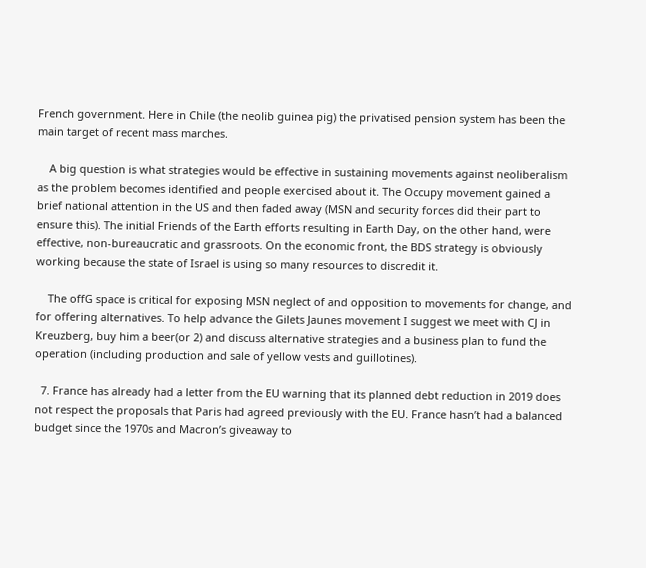French government. Here in Chile (the neolib guinea pig) the privatised pension system has been the main target of recent mass marches.

    A big question is what strategies would be effective in sustaining movements against neoliberalism as the problem becomes identified and people exercised about it. The Occupy movement gained a brief national attention in the US and then faded away (MSN and security forces did their part to ensure this). The initial Friends of the Earth efforts resulting in Earth Day, on the other hand, were effective, non-bureaucratic and grassroots. On the economic front, the BDS strategy is obviously working because the state of Israel is using so many resources to discredit it.

    The offG space is critical for exposing MSN neglect of and opposition to movements for change, and for offering alternatives. To help advance the Gilets Jaunes movement I suggest we meet with CJ in Kreuzberg, buy him a beer(or 2) and discuss alternative strategies and a business plan to fund the operation (including production and sale of yellow vests and guillotines).

  7. France has already had a letter from the EU warning that its planned debt reduction in 2019 does not respect the proposals that Paris had agreed previously with the EU. France hasn’t had a balanced budget since the 1970s and Macron’s giveaway to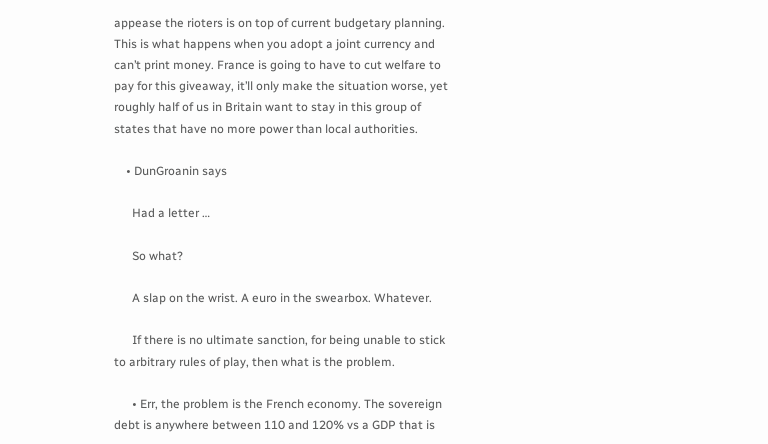appease the rioters is on top of current budgetary planning. This is what happens when you adopt a joint currency and can’t print money. France is going to have to cut welfare to pay for this giveaway, it’ll only make the situation worse, yet roughly half of us in Britain want to stay in this group of states that have no more power than local authorities.

    • DunGroanin says

      Had a letter …

      So what?

      A slap on the wrist. A euro in the swearbox. Whatever.

      If there is no ultimate sanction, for being unable to stick to arbitrary rules of play, then what is the problem.

      • Err, the problem is the French economy. The sovereign debt is anywhere between 110 and 120% vs a GDP that is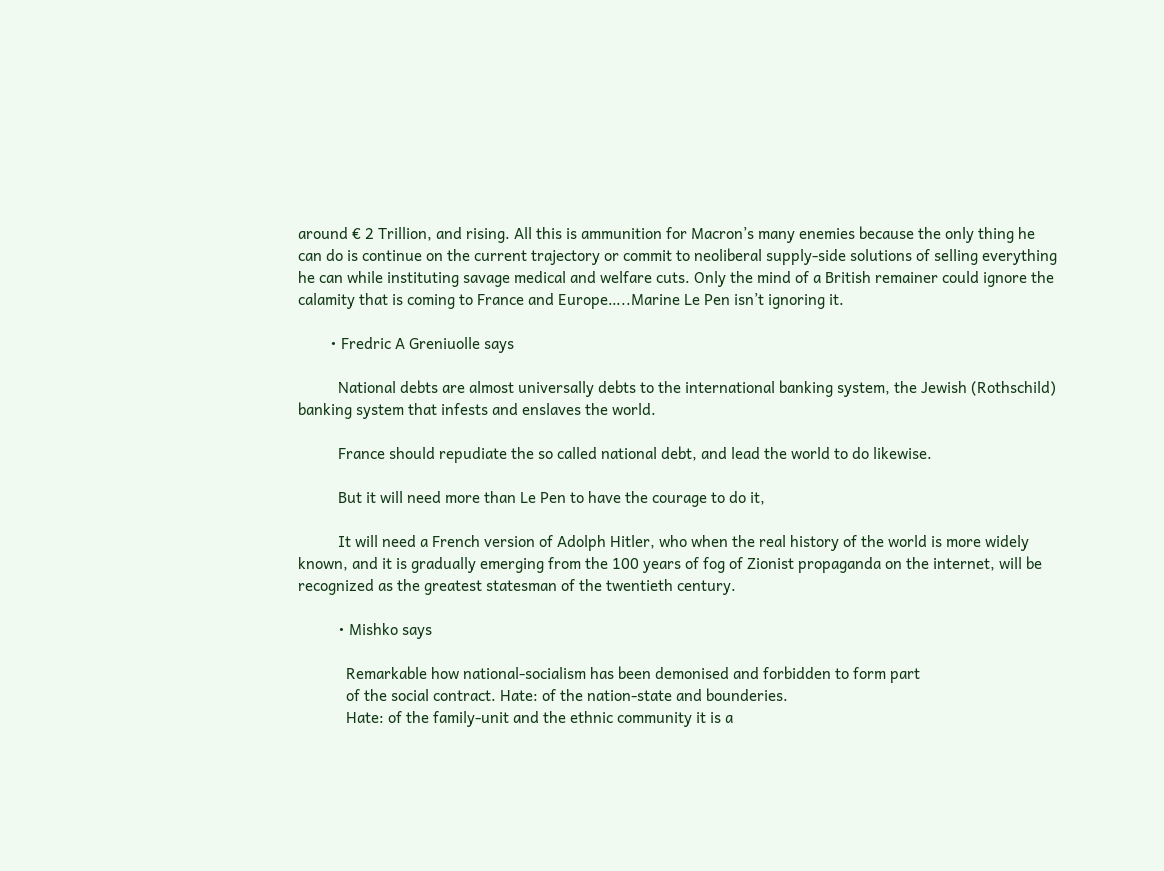around € 2 Trillion, and rising. All this is ammunition for Macron’s many enemies because the only thing he can do is continue on the current trajectory or commit to neoliberal supply-side solutions of selling everything he can while instituting savage medical and welfare cuts. Only the mind of a British remainer could ignore the calamity that is coming to France and Europe…..Marine Le Pen isn’t ignoring it.

        • Fredric A Greniuolle says

          National debts are almost universally debts to the international banking system, the Jewish (Rothschild) banking system that infests and enslaves the world.

          France should repudiate the so called national debt, and lead the world to do likewise.

          But it will need more than Le Pen to have the courage to do it,

          It will need a French version of Adolph Hitler, who when the real history of the world is more widely known, and it is gradually emerging from the 100 years of fog of Zionist propaganda on the internet, will be recognized as the greatest statesman of the twentieth century.

          • Mishko says

            Remarkable how national-socialism has been demonised and forbidden to form part
            of the social contract. Hate: of the nation-state and bounderies.
            Hate: of the family-unit and the ethnic community it is a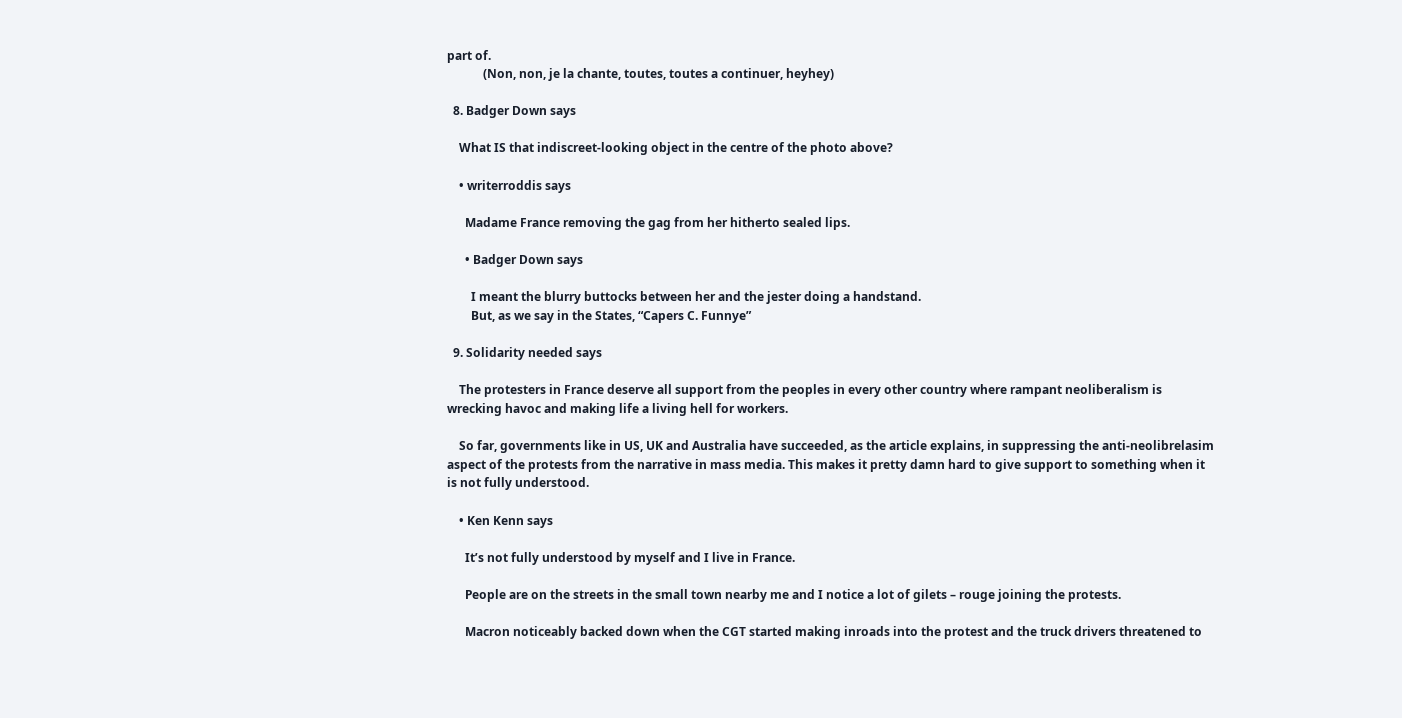part of.
            (Non, non, je la chante, toutes, toutes a continuer, heyhey)

  8. Badger Down says

    What IS that indiscreet-looking object in the centre of the photo above?

    • writerroddis says

      Madame France removing the gag from her hitherto sealed lips.

      • Badger Down says

        I meant the blurry buttocks between her and the jester doing a handstand.
        But, as we say in the States, “Capers C. Funnye”

  9. Solidarity needed says

    The protesters in France deserve all support from the peoples in every other country where rampant neoliberalism is wrecking havoc and making life a living hell for workers.

    So far, governments like in US, UK and Australia have succeeded, as the article explains, in suppressing the anti-neolibrelasim aspect of the protests from the narrative in mass media. This makes it pretty damn hard to give support to something when it is not fully understood.

    • Ken Kenn says

      It’s not fully understood by myself and I live in France.

      People are on the streets in the small town nearby me and I notice a lot of gilets – rouge joining the protests.

      Macron noticeably backed down when the CGT started making inroads into the protest and the truck drivers threatened to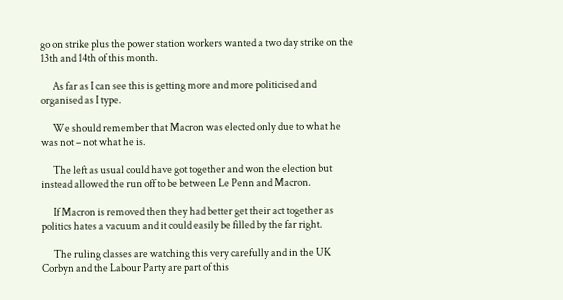go on strike plus the power station workers wanted a two day strike on the 13th and 14th of this month.

      As far as I can see this is getting more and more politicised and organised as I type.

      We should remember that Macron was elected only due to what he was not – not what he is.

      The left as usual could have got together and won the election but instead allowed the run off to be between Le Penn and Macron.

      If Macron is removed then they had better get their act together as politics hates a vacuum and it could easily be filled by the far right.

      The ruling classes are watching this very carefully and in the UK Corbyn and the Labour Party are part of this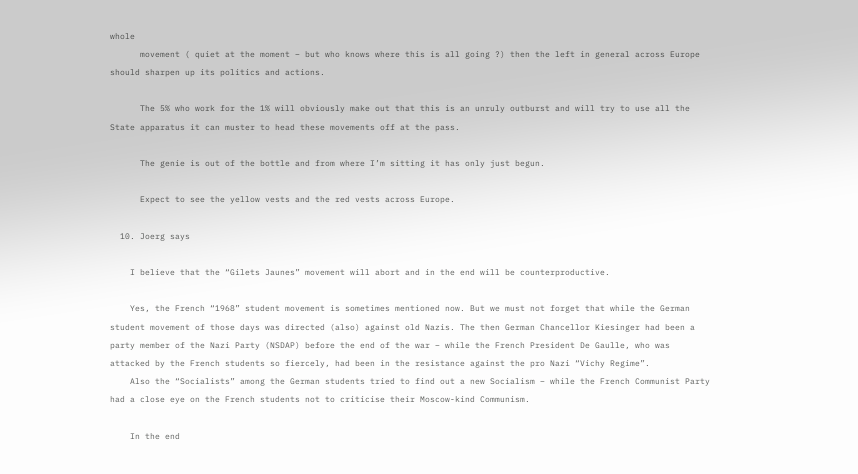whole
      movement ( quiet at the moment – but who knows where this is all going ?) then the left in general across Europe should sharpen up its politics and actions.

      The 5% who work for the 1% will obviously make out that this is an unruly outburst and will try to use all the State apparatus it can muster to head these movements off at the pass.

      The genie is out of the bottle and from where I’m sitting it has only just begun.

      Expect to see the yellow vests and the red vests across Europe.

  10. Joerg says

    I believe that the “Gilets Jaunes” movement will abort and in the end will be counterproductive.

    Yes, the French “1968” student movement is sometimes mentioned now. But we must not forget that while the German student movement of those days was directed (also) against old Nazis. The then German Chancellor Kiesinger had been a party member of the Nazi Party (NSDAP) before the end of the war – while the French President De Gaulle, who was attacked by the French students so fiercely, had been in the resistance against the pro Nazi “Vichy Regime”.
    Also the “Socialists” among the German students tried to find out a new Socialism – while the French Communist Party had a close eye on the French students not to criticise their Moscow-kind Communism.

    In the end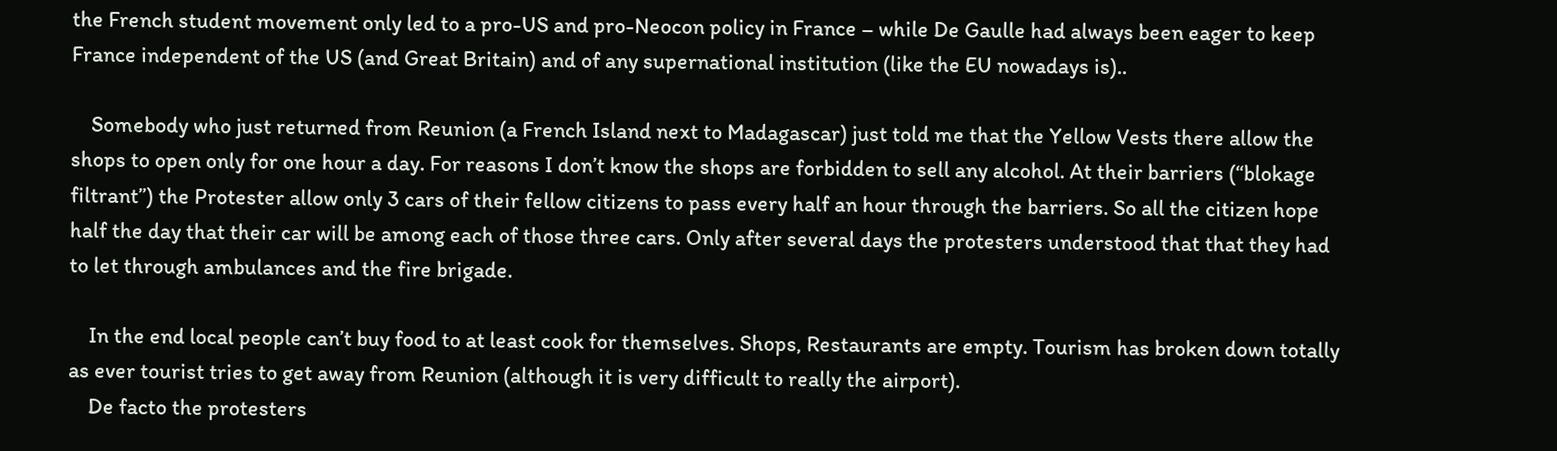the French student movement only led to a pro-US and pro-Neocon policy in France – while De Gaulle had always been eager to keep France independent of the US (and Great Britain) and of any supernational institution (like the EU nowadays is)..

    Somebody who just returned from Reunion (a French Island next to Madagascar) just told me that the Yellow Vests there allow the shops to open only for one hour a day. For reasons I don’t know the shops are forbidden to sell any alcohol. At their barriers (“blokage filtrant”) the Protester allow only 3 cars of their fellow citizens to pass every half an hour through the barriers. So all the citizen hope half the day that their car will be among each of those three cars. Only after several days the protesters understood that that they had to let through ambulances and the fire brigade.

    In the end local people can’t buy food to at least cook for themselves. Shops, Restaurants are empty. Tourism has broken down totally as ever tourist tries to get away from Reunion (although it is very difficult to really the airport).
    De facto the protesters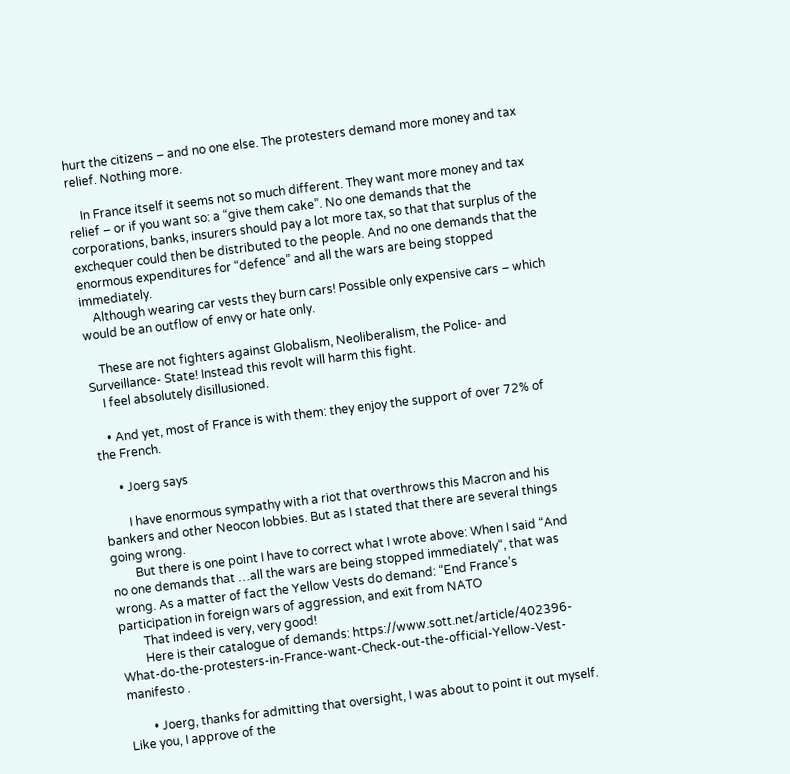hurt the citizens – and no one else. The protesters demand more money and tax relief. Nothing more.

    In France itself it seems not so much different. They want more money and tax relief – or if you want so: a “give them cake”. No one demands that the corporations, banks, insurers should pay a lot more tax, so that that surplus of the exchequer could then be distributed to the people. And no one demands that the enormous expenditures for “defence” and all the wars are being stopped immediately.
    Although wearing car vests they burn cars! Possible only expensive cars – which would be an outflow of envy or hate only.

    These are not fighters against Globalism, Neoliberalism, the Police- and Surveillance- State! Instead this revolt will harm this fight.
    I feel absolutely disillusioned.

    • And yet, most of France is with them: they enjoy the support of over 72% of the French.

      • Joerg says

        I have enormous sympathy with a riot that overthrows this Macron and his bankers and other Neocon lobbies. But as I stated that there are several things going wrong.
        But there is one point I have to correct what I wrote above: When I said “And no one demands that …all the wars are being stopped immediately“, that was wrong. As a matter of fact the Yellow Vests do demand: “End France’s participation in foreign wars of aggression, and exit from NATO
        That indeed is very, very good!
        Here is their catalogue of demands: https://www.sott.net/article/402396-What-do-the-protesters-in-France-want-Check-out-the-official-Yellow-Vest-manifesto .

        • Joerg, thanks for admitting that oversight, I was about to point it out myself. Like you, I approve of the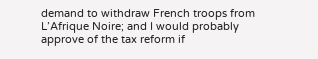demand to withdraw French troops from L’Afrique Noire; and I would probably approve of the tax reform if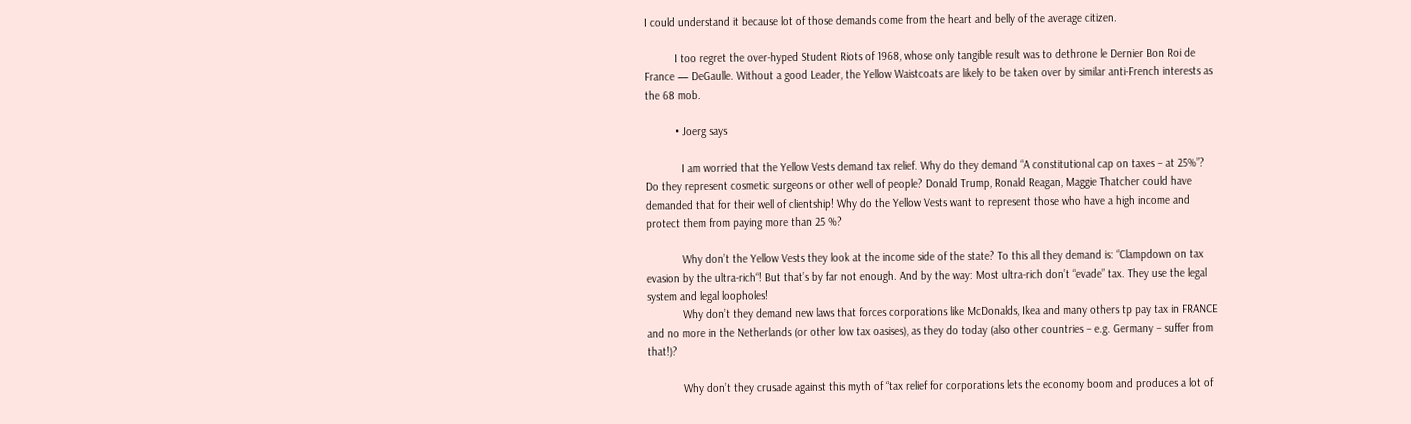I could understand it because lot of those demands come from the heart and belly of the average citizen.

          I too regret the over-hyped Student Riots of 1968, whose only tangible result was to dethrone le Dernier Bon Roi de France — DeGaulle. Without a good Leader, the Yellow Waistcoats are likely to be taken over by similar anti-French interests as the 68 mob.

          • Joerg says

            I am worried that the Yellow Vests demand tax relief. Why do they demand “A constitutional cap on taxes – at 25%”? Do they represent cosmetic surgeons or other well of people? Donald Trump, Ronald Reagan, Maggie Thatcher could have demanded that for their well of clientship! Why do the Yellow Vests want to represent those who have a high income and protect them from paying more than 25 %?

            Why don’t the Yellow Vests they look at the income side of the state? To this all they demand is: “Clampdown on tax evasion by the ultra-rich“! But that’s by far not enough. And by the way: Most ultra-rich don’t “evade” tax. They use the legal system and legal loopholes!
            Why don’t they demand new laws that forces corporations like McDonalds, Ikea and many others tp pay tax in FRANCE and no more in the Netherlands (or other low tax oasises), as they do today (also other countries – e.g. Germany – suffer from that!)?

            Why don’t they crusade against this myth of “tax relief for corporations lets the economy boom and produces a lot of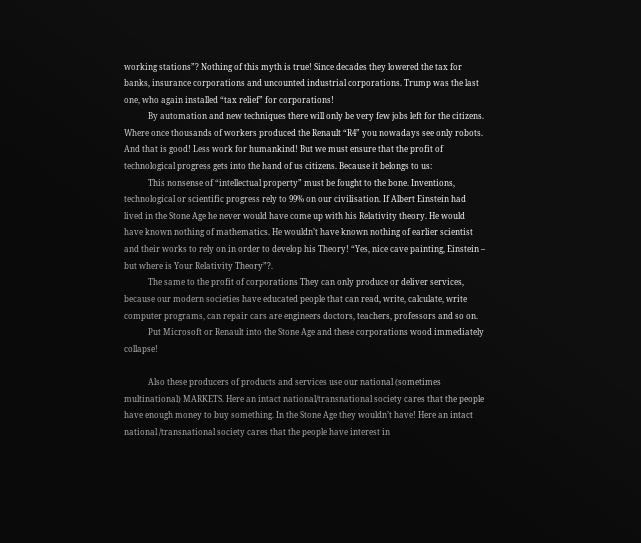working stations”? Nothing of this myth is true! Since decades they lowered the tax for banks, insurance corporations and uncounted industrial corporations. Trump was the last one, who again installed “tax relief” for corporations!
            By automation and new techniques there will only be very few jobs left for the citizens. Where once thousands of workers produced the Renault “R4” you nowadays see only robots. And that is good! Less work for humankind! But we must ensure that the profit of technological progress gets into the hand of us citizens. Because it belongs to us:
            This nonsense of “intellectual property” must be fought to the bone. Inventions, technological or scientific progress rely to 99% on our civilisation. If Albert Einstein had lived in the Stone Age he never would have come up with his Relativity theory. He would have known nothing of mathematics. He wouldn’t have known nothing of earlier scientist and their works to rely on in order to develop his Theory! “Yes, nice cave painting, Einstein – but where is Your Relativity Theory”?.
            The same to the profit of corporations They can only produce or deliver services, because our modern societies have educated people that can read, write, calculate, write computer programs, can repair cars are engineers doctors, teachers, professors and so on.
            Put Microsoft or Renault into the Stone Age and these corporations wood immediately collapse!

            Also these producers of products and services use our national (sometimes multinational) MARKETS. Here an intact national/transnational society cares that the people have enough money to buy something. In the Stone Age they wouldn’t have! Here an intact national /transnational society cares that the people have interest in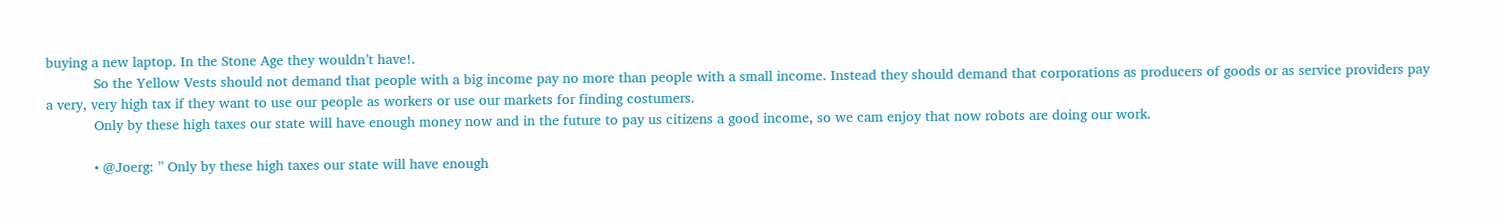buying a new laptop. In the Stone Age they wouldn’t have!.
            So the Yellow Vests should not demand that people with a big income pay no more than people with a small income. Instead they should demand that corporations as producers of goods or as service providers pay a very, very high tax if they want to use our people as workers or use our markets for finding costumers.
            Only by these high taxes our state will have enough money now and in the future to pay us citizens a good income, so we cam enjoy that now robots are doing our work.

            • @Joerg: ” Only by these high taxes our state will have enough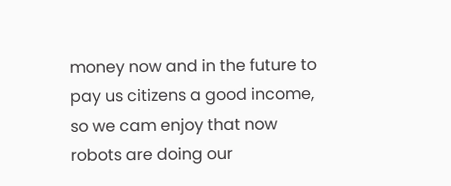money now and in the future to pay us citizens a good income, so we cam enjoy that now robots are doing our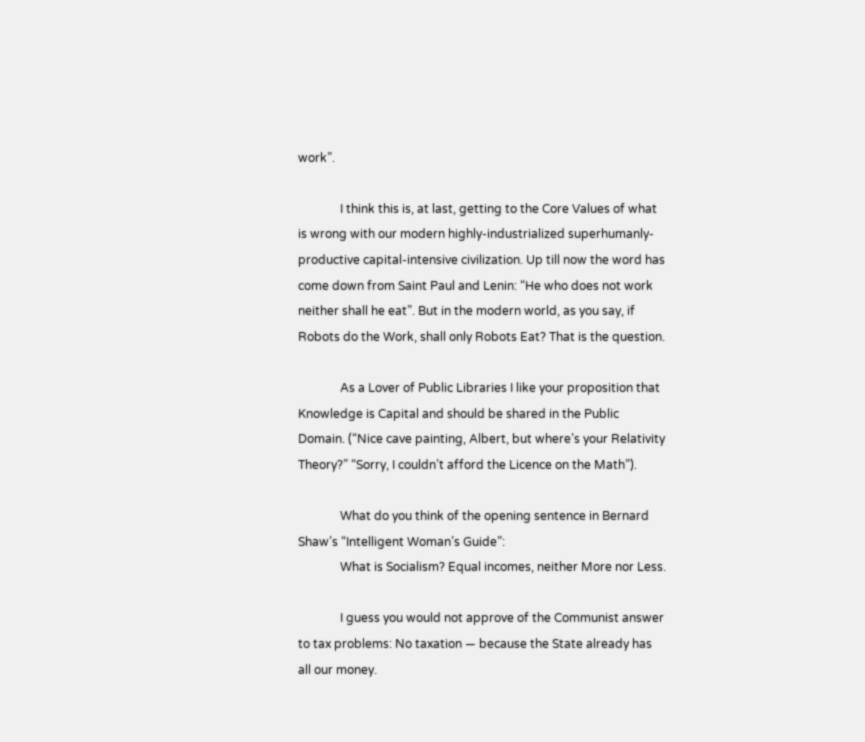work”.

              I think this is, at last, getting to the Core Values of what is wrong with our modern highly-industrialized superhumanly-productive capital-intensive civilization. Up till now the word has come down from Saint Paul and Lenin: “He who does not work neither shall he eat”. But in the modern world, as you say, if Robots do the Work, shall only Robots Eat? That is the question.

              As a Lover of Public Libraries I like your proposition that Knowledge is Capital and should be shared in the Public Domain. (“Nice cave painting, Albert, but where’s your Relativity Theory?” “Sorry, I couldn’t afford the Licence on the Math”).

              What do you think of the opening sentence in Bernard Shaw’s “Intelligent Woman’s Guide”:
              What is Socialism? Equal incomes, neither More nor Less.

              I guess you would not approve of the Communist answer to tax problems: No taxation — because the State already has all our money.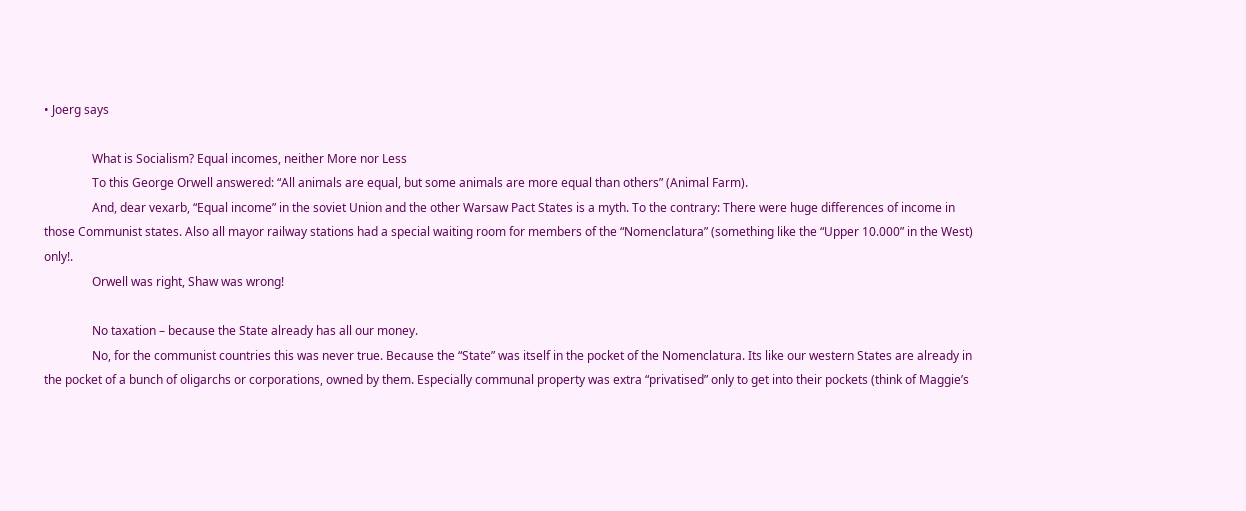• Joerg says

                What is Socialism? Equal incomes, neither More nor Less
                To this George Orwell answered: “All animals are equal, but some animals are more equal than others” (Animal Farm).
                And, dear vexarb, “Equal income” in the soviet Union and the other Warsaw Pact States is a myth. To the contrary: There were huge differences of income in those Communist states. Also all mayor railway stations had a special waiting room for members of the “Nomenclatura” (something like the “Upper 10.000” in the West) only!.
                Orwell was right, Shaw was wrong!

                No taxation – because the State already has all our money.
                No, for the communist countries this was never true. Because the “State” was itself in the pocket of the Nomenclatura. Its like our western States are already in the pocket of a bunch of oligarchs or corporations, owned by them. Especially communal property was extra “privatised” only to get into their pockets (think of Maggie’s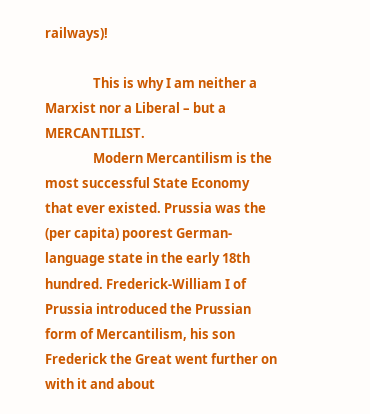railways)!

                This is why I am neither a Marxist nor a Liberal – but a MERCANTILIST.
                Modern Mercantilism is the most successful State Economy that ever existed. Prussia was the (per capita) poorest German-language state in the early 18th hundred. Frederick-William I of Prussia introduced the Prussian form of Mercantilism, his son Frederick the Great went further on with it and about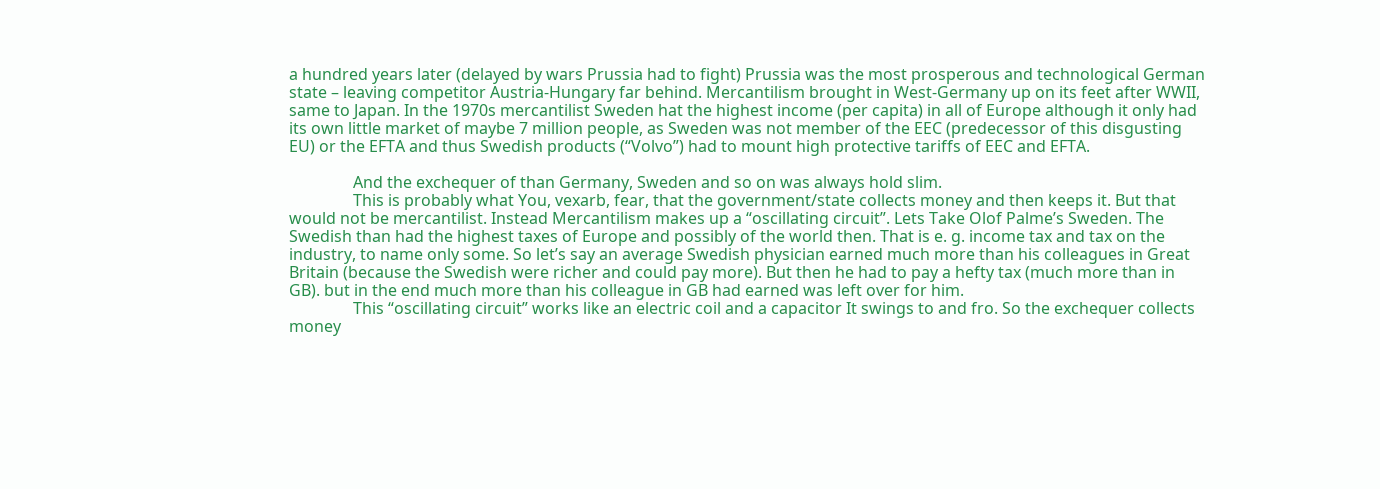a hundred years later (delayed by wars Prussia had to fight) Prussia was the most prosperous and technological German state – leaving competitor Austria-Hungary far behind. Mercantilism brought in West-Germany up on its feet after WWII, same to Japan. In the 1970s mercantilist Sweden hat the highest income (per capita) in all of Europe although it only had its own little market of maybe 7 million people, as Sweden was not member of the EEC (predecessor of this disgusting EU) or the EFTA and thus Swedish products (“Volvo”) had to mount high protective tariffs of EEC and EFTA.

                And the exchequer of than Germany, Sweden and so on was always hold slim.
                This is probably what You, vexarb, fear, that the government/state collects money and then keeps it. But that would not be mercantilist. Instead Mercantilism makes up a “oscillating circuit”. Lets Take Olof Palme’s Sweden. The Swedish than had the highest taxes of Europe and possibly of the world then. That is e. g. income tax and tax on the industry, to name only some. So let’s say an average Swedish physician earned much more than his colleagues in Great Britain (because the Swedish were richer and could pay more). But then he had to pay a hefty tax (much more than in GB). but in the end much more than his colleague in GB had earned was left over for him.
                This “oscillating circuit” works like an electric coil and a capacitor It swings to and fro. So the exchequer collects money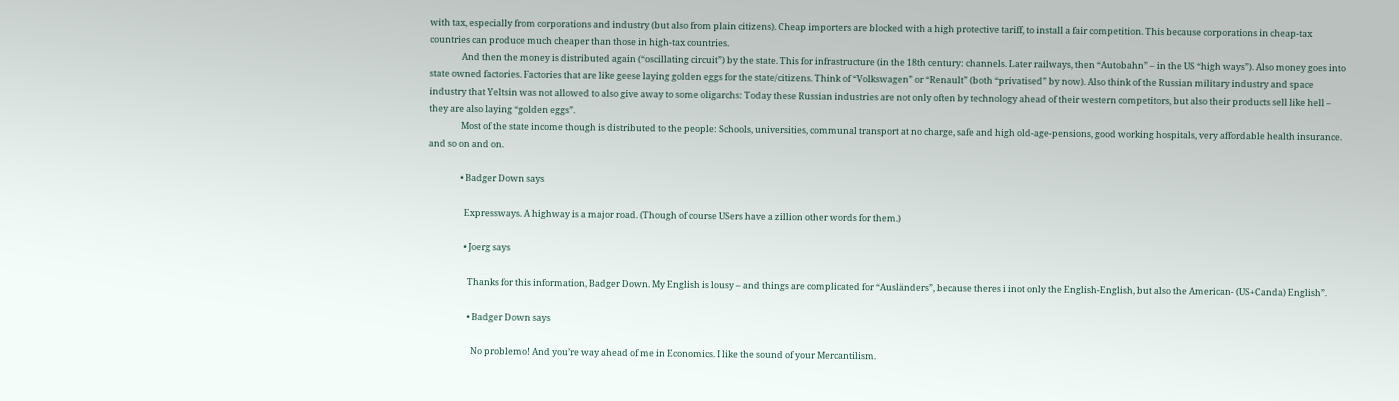with tax, especially from corporations and industry (but also from plain citizens). Cheap importers are blocked with a high protective tariff, to install a fair competition. This because corporations in cheap-tax countries can produce much cheaper than those in high-tax countries.
                And then the money is distributed again (“oscillating circuit”) by the state. This for infrastructure (in the 18th century: channels. Later railways, then “Autobahn” – in the US “high ways”). Also money goes into state owned factories. Factories that are like geese laying golden eggs for the state/citizens. Think of “Volkswagen” or “Renault” (both “privatised” by now). Also think of the Russian military industry and space industry that Yeltsin was not allowed to also give away to some oligarchs: Today these Russian industries are not only often by technology ahead of their western competitors, but also their products sell like hell – they are also laying “golden eggs”.
                Most of the state income though is distributed to the people: Schools, universities, communal transport at no charge, safe and high old-age-pensions, good working hospitals, very affordable health insurance. and so on and on.

                • Badger Down says

                  Expressways. A highway is a major road. (Though of course USers have a zillion other words for them.)

                  • Joerg says

                    Thanks for this information, Badger Down. My English is lousy – and things are complicated for “Ausländers”, because theres i inot only the English-English, but also the American- (US+Canda) English”.

                    • Badger Down says

                      No problemo! And you’re way ahead of me in Economics. I like the sound of your Mercantilism.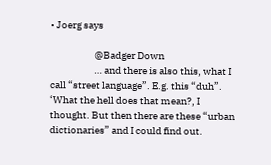• Joerg says

                      @Badger Down
                      … and there is also this, what I call “street language”. E.g. this “duh”. ‘What the hell does that mean?, I thought. But then there are these “urban dictionaries” and I could find out.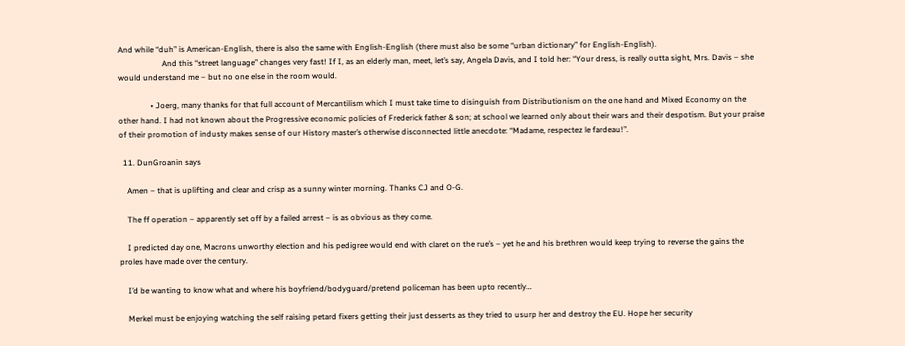And while “duh” is American-English, there is also the same with English-English (there must also be some “urban dictionary” for English-English).
                      And this “street language” changes very fast! If I, as an elderly man, meet, let’s say, Angela Davis, and I told her: “Your dress, is really outta sight, Mrs. Davis – she would understand me – but no one else in the room would.

                • Joerg, many thanks for that full account of Mercantilism which I must take time to disinguish from Distributionism on the one hand and Mixed Economy on the other hand. I had not known about the Progressive economic policies of Frederick father & son; at school we learned only about their wars and their despotism. But your praise of their promotion of industy makes sense of our History master’s otherwise disconnected little anecdote: “Madame, respectez le fardeau!”.

  11. DunGroanin says

    Amen – that is uplifting and clear and crisp as a sunny winter morning. Thanks CJ and O-G.

    The ff operation – apparently set off by a failed arrest – is as obvious as they come.

    I predicted day one, Macrons unworthy election and his pedigree would end with claret on the rue’s – yet he and his brethren would keep trying to reverse the gains the proles have made over the century.

    I’d be wanting to know what and where his boyfriend/bodyguard/pretend policeman has been upto recently…

    Merkel must be enjoying watching the self raising petard fixers getting their just desserts as they tried to usurp her and destroy the EU. Hope her security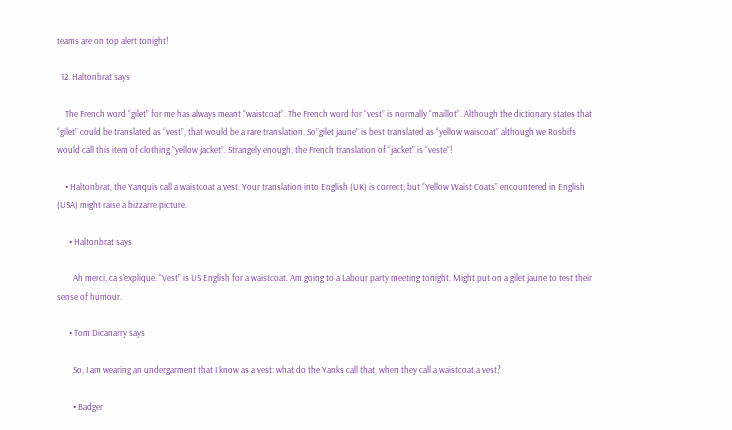teams are on top alert tonight!

  12. Haltonbrat says

    The French word “gilet” for me has always meant “waistcoat”. The French word for “vest” is normally “maillot”. Although the dictionary states that “gilet” could be translated as “vest”, that would be a rare translation. So”gilet jaune” is best translated as “yellow waiscoat” although we Rosbifs would call this item of clothing “yellow jacket”. Strangely enough, the French translation of “jacket” is “veste”!

    • Haltonbrat, the Yanquis call a waistcoat a vest. Your translation into English (UK) is correct; but “Yellow Waist Coats” encountered in English (USA) might raise a bizzarre picture.

      • Haltonbrat says

        Ah merci, ca s’explique. “Vest” is US English for a waistcoat. Am going to a Labour party meeting tonight. Might put on a gilet jaune to test their sense of humour.

      • Tom Dicanarry says

        So, I am wearing an undergarment that I know as a vest: what do the Yanks call that, when they call a waistcoat a vest?

        • Badger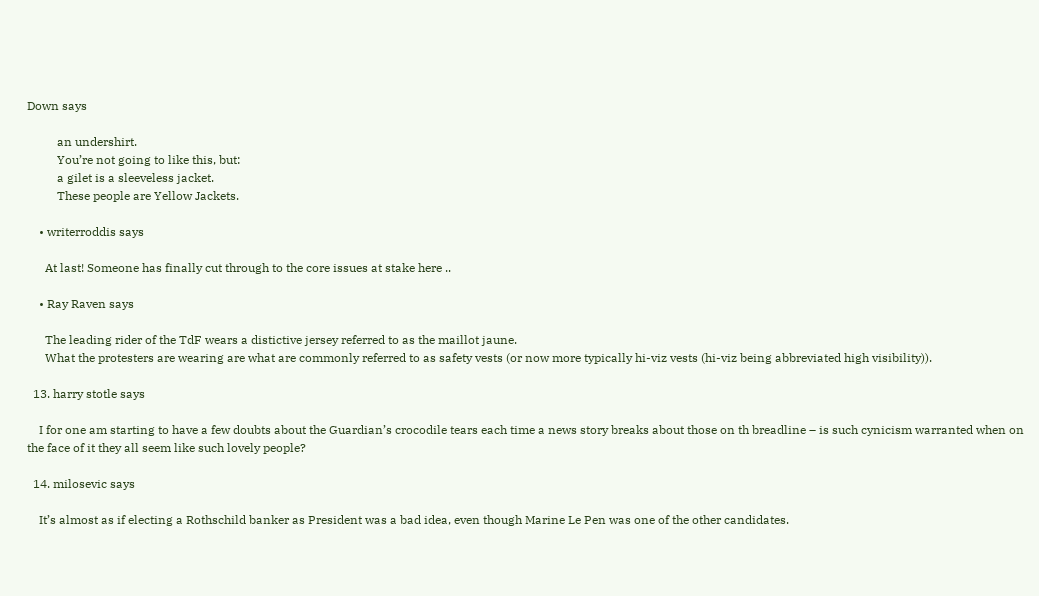Down says

          an undershirt.
          You’re not going to like this, but:
          a gilet is a sleeveless jacket.
          These people are Yellow Jackets.

    • writerroddis says

      At last! Someone has finally cut through to the core issues at stake here ..

    • Ray Raven says

      The leading rider of the TdF wears a distictive jersey referred to as the maillot jaune.
      What the protesters are wearing are what are commonly referred to as safety vests (or now more typically hi-viz vests (hi-viz being abbreviated high visibility)).

  13. harry stotle says

    I for one am starting to have a few doubts about the Guardian’s crocodile tears each time a news story breaks about those on th breadline – is such cynicism warranted when on the face of it they all seem like such lovely people?

  14. milosevic says

    It’s almost as if electing a Rothschild banker as President was a bad idea, even though Marine Le Pen was one of the other candidates.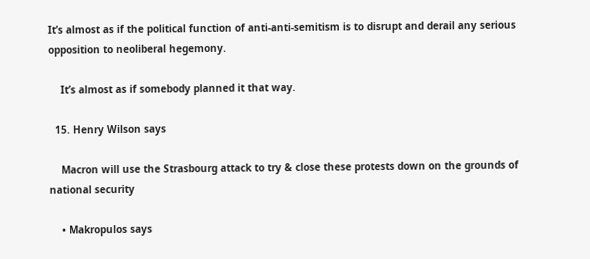It’s almost as if the political function of anti-anti-semitism is to disrupt and derail any serious opposition to neoliberal hegemony.

    It’s almost as if somebody planned it that way.

  15. Henry Wilson says

    Macron will use the Strasbourg attack to try & close these protests down on the grounds of national security

    • Makropulos says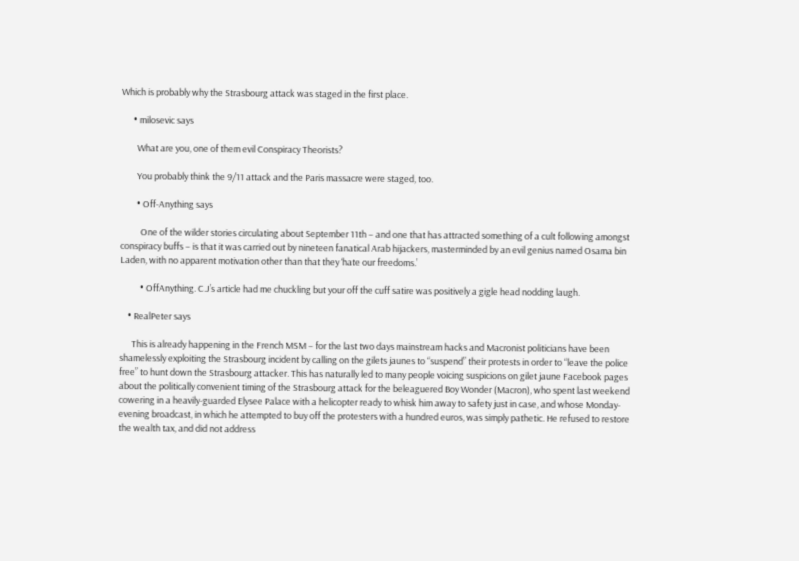Which is probably why the Strasbourg attack was staged in the first place.

      • milosevic says

        What are you, one of them evil Conspiracy Theorists?

        You probably think the 9/11 attack and the Paris massacre were staged, too.

        • Off-Anything says

          One of the wilder stories circulating about September 11th – and one that has attracted something of a cult following amongst conspiracy buffs – is that it was carried out by nineteen fanatical Arab hijackers, masterminded by an evil genius named Osama bin Laden, with no apparent motivation other than that they ‘hate our freedoms.’

          • OffAnything. C.J’s article had me chuckling but your off the cuff satire was positively a gigle head nodding laugh.

    • RealPeter says

      This is already happening in the French MSM – for the last two days mainstream hacks and Macronist politicians have been shamelessly exploiting the Strasbourg incident by calling on the gilets jaunes to “suspend” their protests in order to “leave the police free” to hunt down the Strasbourg attacker. This has naturally led to many people voicing suspicions on gilet jaune Facebook pages about the politically convenient timing of the Strasbourg attack for the beleaguered Boy Wonder (Macron), who spent last weekend cowering in a heavily-guarded Elysee Palace with a helicopter ready to whisk him away to safety just in case, and whose Monday-evening broadcast, in which he attempted to buy off the protesters with a hundred euros, was simply pathetic. He refused to restore the wealth tax, and did not address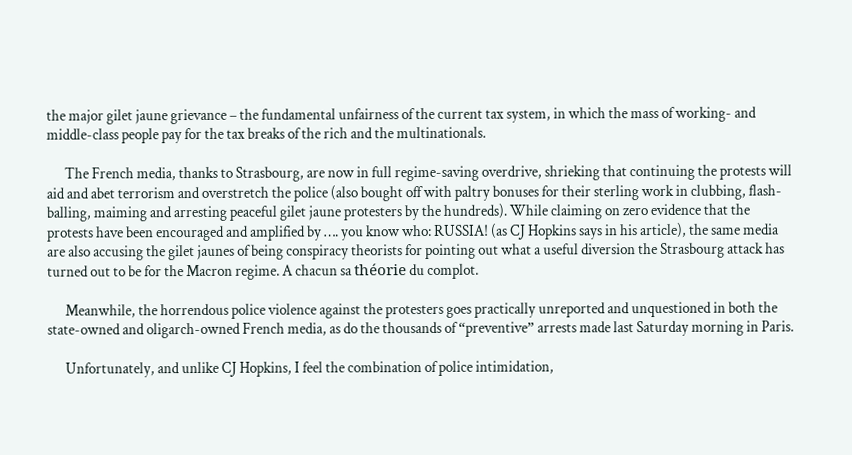the major gilet jaune grievance – the fundamental unfairness of the current tax system, in which the mass of working- and middle-class people pay for the tax breaks of the rich and the multinationals.

      The French media, thanks to Strasbourg, are now in full regime-saving overdrive, shrieking that continuing the protests will aid and abet terrorism and overstretch the police (also bought off with paltry bonuses for their sterling work in clubbing, flash-balling, maiming and arresting peaceful gilet jaune protesters by the hundreds). While claiming on zero evidence that the protests have been encouraged and amplified by …. you know who: RUSSIA! (as CJ Hopkins says in his article), the same media are also accusing the gilet jaunes of being conspiracy theorists for pointing out what a useful diversion the Strasbourg attack has turned out to be for the Macron regime. A chacun sa théorie du complot.

      Meanwhile, the horrendous police violence against the protesters goes practically unreported and unquestioned in both the state-owned and oligarch-owned French media, as do the thousands of “preventive” arrests made last Saturday morning in Paris.

      Unfortunately, and unlike CJ Hopkins, I feel the combination of police intimidation,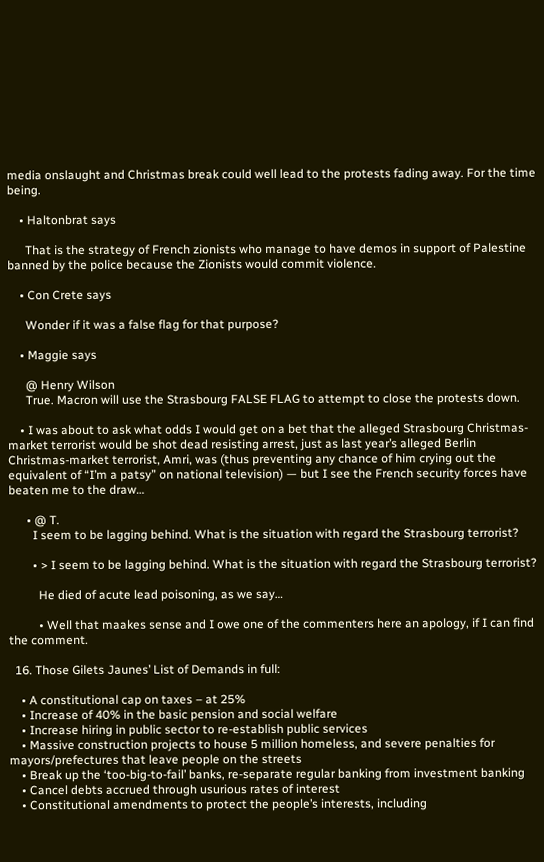media onslaught and Christmas break could well lead to the protests fading away. For the time being.

    • Haltonbrat says

      That is the strategy of French zionists who manage to have demos in support of Palestine banned by the police because the Zionists would commit violence.

    • Con Crete says

      Wonder if it was a false flag for that purpose?

    • Maggie says

      @ Henry Wilson
      True. Macron will use the Strasbourg FALSE FLAG to attempt to close the protests down.

    • I was about to ask what odds I would get on a bet that the alleged Strasbourg Christmas-market terrorist would be shot dead resisting arrest, just as last year’s alleged Berlin Christmas-market terrorist, Amri, was (thus preventing any chance of him crying out the equivalent of “I’m a patsy” on national television) — but I see the French security forces have beaten me to the draw…

      • @ T.
        I seem to be lagging behind. What is the situation with regard the Strasbourg terrorist?

        • > I seem to be lagging behind. What is the situation with regard the Strasbourg terrorist?

          He died of acute lead poisoning, as we say…

          • Well that maakes sense and I owe one of the commenters here an apology, if I can find the comment.

  16. Those Gilets Jaunes’ List of Demands in full:

    • A constitutional cap on taxes – at 25%
    • Increase of 40% in the basic pension and social welfare
    • Increase hiring in public sector to re-establish public services
    • Massive construction projects to house 5 million homeless, and severe penalties for mayors/prefectures that leave people on the streets
    • Break up the ‘too-big-to-fail’ banks, re-separate regular banking from investment banking
    • Cancel debts accrued through usurious rates of interest
    • Constitutional amendments to protect the people’s interests, including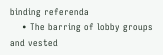binding referenda
    • The barring of lobby groups and vested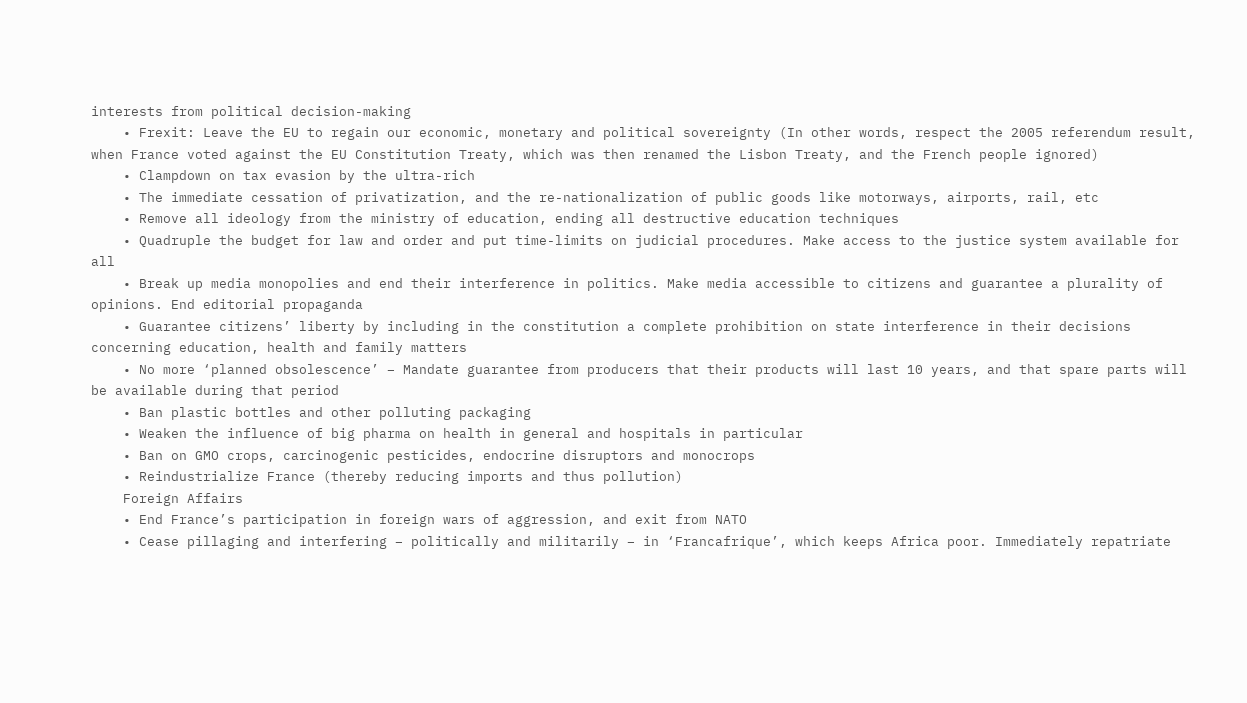interests from political decision-making
    • Frexit: Leave the EU to regain our economic, monetary and political sovereignty (In other words, respect the 2005 referendum result, when France voted against the EU Constitution Treaty, which was then renamed the Lisbon Treaty, and the French people ignored)
    • Clampdown on tax evasion by the ultra-rich
    • The immediate cessation of privatization, and the re-nationalization of public goods like motorways, airports, rail, etc
    • Remove all ideology from the ministry of education, ending all destructive education techniques
    • Quadruple the budget for law and order and put time-limits on judicial procedures. Make access to the justice system available for all
    • Break up media monopolies and end their interference in politics. Make media accessible to citizens and guarantee a plurality of opinions. End editorial propaganda
    • Guarantee citizens’ liberty by including in the constitution a complete prohibition on state interference in their decisions concerning education, health and family matters
    • No more ‘planned obsolescence’ – Mandate guarantee from producers that their products will last 10 years, and that spare parts will be available during that period
    • Ban plastic bottles and other polluting packaging
    • Weaken the influence of big pharma on health in general and hospitals in particular
    • Ban on GMO crops, carcinogenic pesticides, endocrine disruptors and monocrops
    • Reindustrialize France (thereby reducing imports and thus pollution)
    Foreign Affairs
    • End France’s participation in foreign wars of aggression, and exit from NATO
    • Cease pillaging and interfering – politically and militarily – in ‘Francafrique’, which keeps Africa poor. Immediately repatriate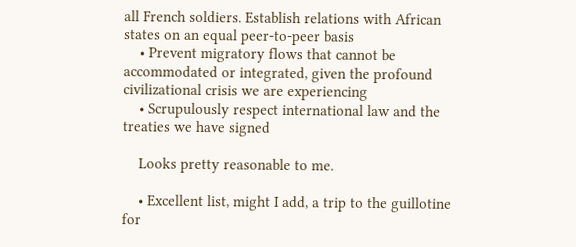all French soldiers. Establish relations with African states on an equal peer-to-peer basis
    • Prevent migratory flows that cannot be accommodated or integrated, given the profound civilizational crisis we are experiencing
    • Scrupulously respect international law and the treaties we have signed

    Looks pretty reasonable to me.

    • Excellent list, might I add, a trip to the guillotine for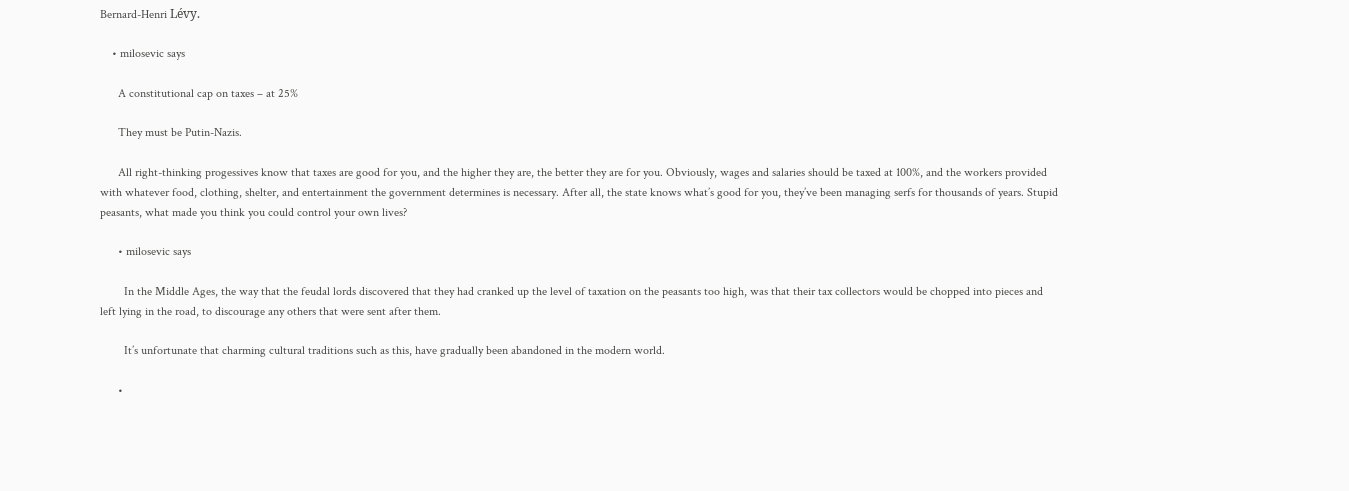Bernard-Henri Lévy.

    • milosevic says

      A constitutional cap on taxes – at 25%

      They must be Putin-Nazis.

      All right-thinking progessives know that taxes are good for you, and the higher they are, the better they are for you. Obviously, wages and salaries should be taxed at 100%, and the workers provided with whatever food, clothing, shelter, and entertainment the government determines is necessary. After all, the state knows what’s good for you, they’ve been managing serfs for thousands of years. Stupid peasants, what made you think you could control your own lives?

      • milosevic says

        In the Middle Ages, the way that the feudal lords discovered that they had cranked up the level of taxation on the peasants too high, was that their tax collectors would be chopped into pieces and left lying in the road, to discourage any others that were sent after them.

        It’s unfortunate that charming cultural traditions such as this, have gradually been abandoned in the modern world.

      •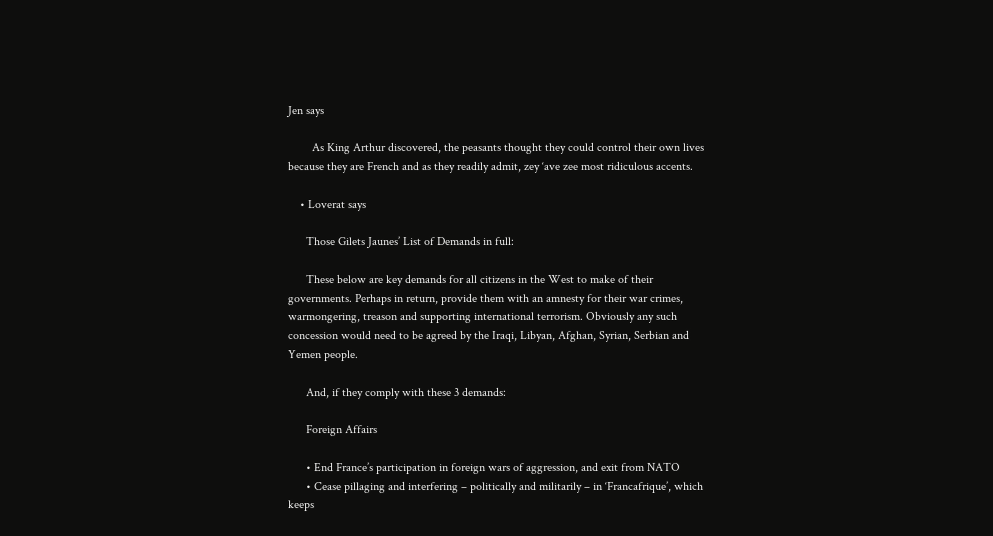Jen says

        As King Arthur discovered, the peasants thought they could control their own lives because they are French and as they readily admit, zey ‘ave zee most ridiculous accents.

    • Loverat says

      Those Gilets Jaunes’ List of Demands in full:

      These below are key demands for all citizens in the West to make of their governments. Perhaps in return, provide them with an amnesty for their war crimes, warmongering, treason and supporting international terrorism. Obviously any such concession would need to be agreed by the Iraqi, Libyan, Afghan, Syrian, Serbian and Yemen people.

      And, if they comply with these 3 demands:

      Foreign Affairs

      • End France’s participation in foreign wars of aggression, and exit from NATO
      • Cease pillaging and interfering – politically and militarily – in ‘Francafrique’, which keeps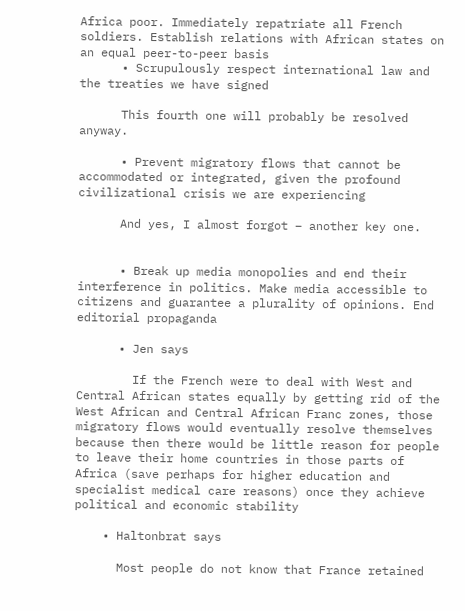Africa poor. Immediately repatriate all French soldiers. Establish relations with African states on an equal peer-to-peer basis
      • Scrupulously respect international law and the treaties we have signed

      This fourth one will probably be resolved anyway.

      • Prevent migratory flows that cannot be accommodated or integrated, given the profound civilizational crisis we are experiencing

      And yes, I almost forgot – another key one.


      • Break up media monopolies and end their interference in politics. Make media accessible to citizens and guarantee a plurality of opinions. End editorial propaganda

      • Jen says

        If the French were to deal with West and Central African states equally by getting rid of the West African and Central African Franc zones, those migratory flows would eventually resolve themselves because then there would be little reason for people to leave their home countries in those parts of Africa (save perhaps for higher education and specialist medical care reasons) once they achieve political and economic stability

    • Haltonbrat says

      Most people do not know that France retained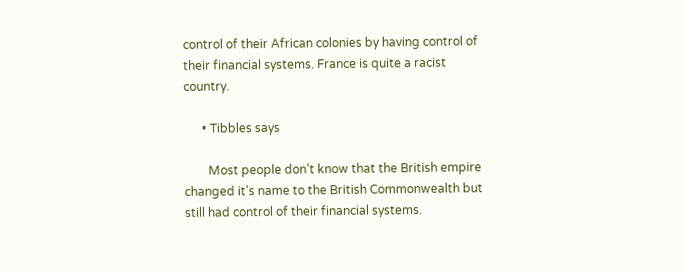control of their African colonies by having control of their financial systems. France is quite a racist country.

      • Tibbles says

        Most people don’t know that the British empire changed it’s name to the British Commonwealth but still had control of their financial systems.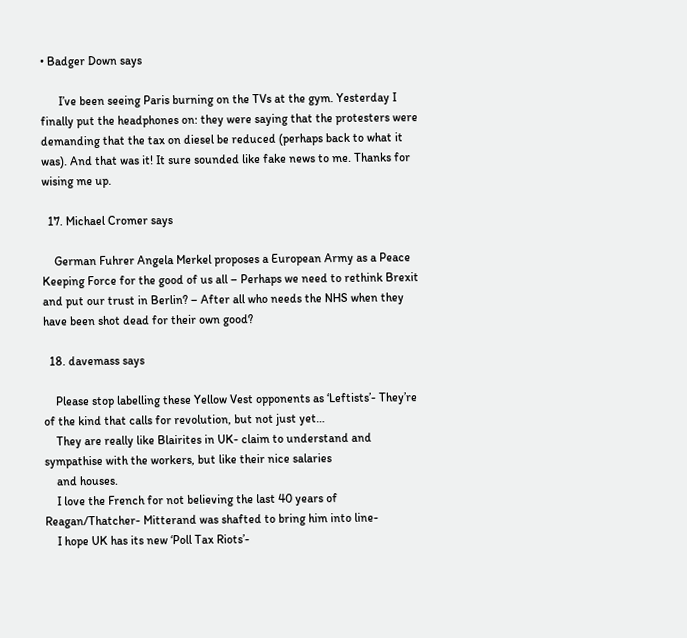• Badger Down says

      I’ve been seeing Paris burning on the TVs at the gym. Yesterday I finally put the headphones on: they were saying that the protesters were demanding that the tax on diesel be reduced (perhaps back to what it was). And that was it! It sure sounded like fake news to me. Thanks for wising me up.

  17. Michael Cromer says

    German Fuhrer Angela Merkel proposes a European Army as a Peace Keeping Force for the good of us all – Perhaps we need to rethink Brexit and put our trust in Berlin? – After all who needs the NHS when they have been shot dead for their own good?

  18. davemass says

    Please stop labelling these Yellow Vest opponents as ‘Leftists’- They’re of the kind that calls for revolution, but not just yet…
    They are really like Blairites in UK- claim to understand and sympathise with the workers, but like their nice salaries
    and houses.
    I love the French for not believing the last 40 years of Reagan/Thatcher- Mitterand was shafted to bring him into line-
    I hope UK has its new ‘Poll Tax Riots’-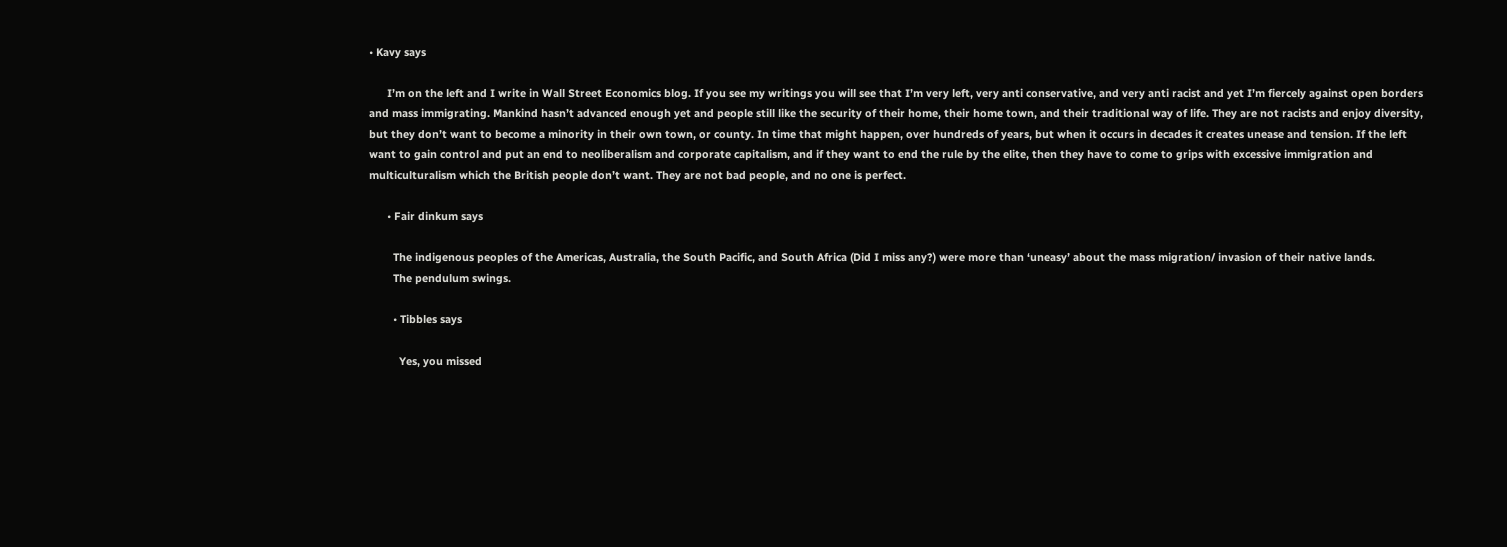• Kavy says

      I’m on the left and I write in Wall Street Economics blog. If you see my writings you will see that I’m very left, very anti conservative, and very anti racist and yet I’m fiercely against open borders and mass immigrating. Mankind hasn’t advanced enough yet and people still like the security of their home, their home town, and their traditional way of life. They are not racists and enjoy diversity, but they don’t want to become a minority in their own town, or county. In time that might happen, over hundreds of years, but when it occurs in decades it creates unease and tension. If the left want to gain control and put an end to neoliberalism and corporate capitalism, and if they want to end the rule by the elite, then they have to come to grips with excessive immigration and multiculturalism which the British people don’t want. They are not bad people, and no one is perfect.

      • Fair dinkum says

        The indigenous peoples of the Americas, Australia, the South Pacific, and South Africa (Did I miss any?) were more than ‘uneasy’ about the mass migration/ invasion of their native lands.
        The pendulum swings.

        • Tibbles says

          Yes, you missed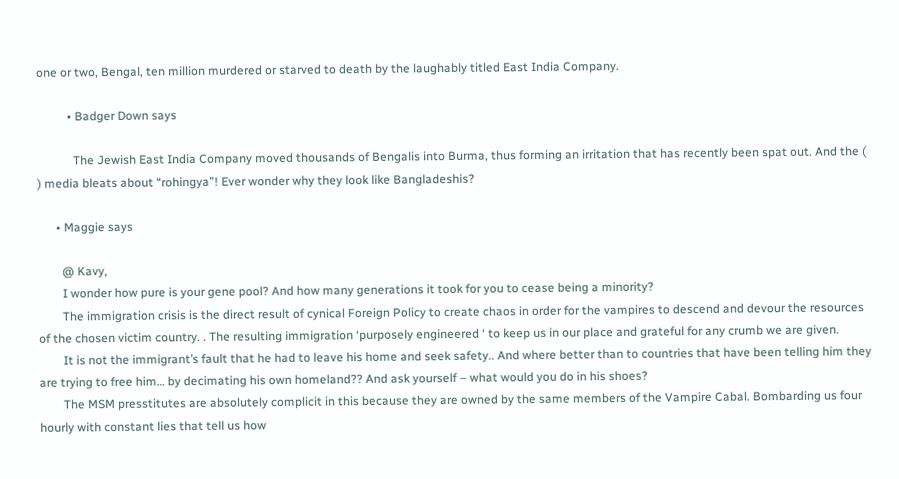one or two, Bengal, ten million murdered or starved to death by the laughably titled East India Company.

          • Badger Down says

            The Jewish East India Company moved thousands of Bengalis into Burma, thus forming an irritation that has recently been spat out. And the ( ) media bleats about “rohingya”! Ever wonder why they look like Bangladeshis?

      • Maggie says

        @ Kavy,
        I wonder how pure is your gene pool? And how many generations it took for you to cease being a minority?
        The immigration crisis is the direct result of cynical Foreign Policy to create chaos in order for the vampires to descend and devour the resources of the chosen victim country. . The resulting immigration ‘purposely engineered ‘ to keep us in our place and grateful for any crumb we are given.
        It is not the immigrant’s fault that he had to leave his home and seek safety.. And where better than to countries that have been telling him they are trying to free him… by decimating his own homeland?? And ask yourself – what would you do in his shoes?
        The MSM presstitutes are absolutely complicit in this because they are owned by the same members of the Vampire Cabal. Bombarding us four hourly with constant lies that tell us how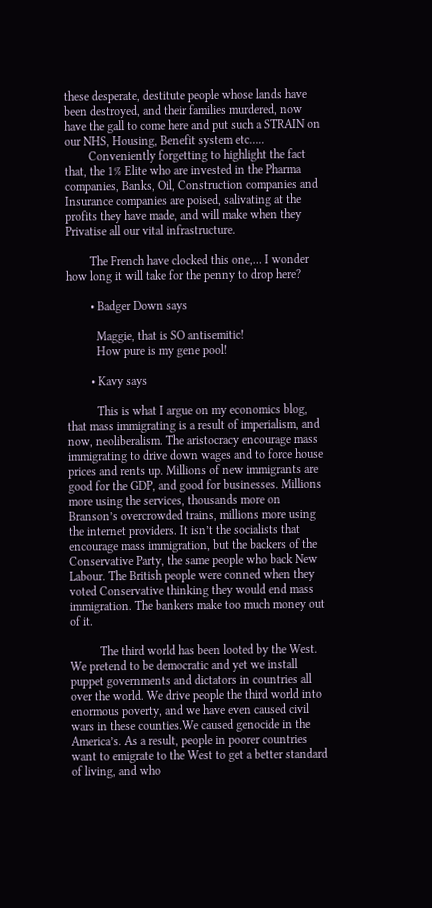these desperate, destitute people whose lands have been destroyed, and their families murdered, now have the gall to come here and put such a STRAIN on our NHS, Housing, Benefit system etc…..
        Conveniently forgetting to highlight the fact that, the 1% Elite who are invested in the Pharma companies, Banks, Oil, Construction companies and Insurance companies are poised, salivating at the profits they have made, and will make when they Privatise all our vital infrastructure.

        The French have clocked this one,… I wonder how long it will take for the penny to drop here?

        • Badger Down says

          Maggie, that is SO antisemitic!
          How pure is my gene pool!

        • Kavy says

          This is what I argue on my economics blog, that mass immigrating is a result of imperialism, and now, neoliberalism. The aristocracy encourage mass immigrating to drive down wages and to force house prices and rents up. Millions of new immigrants are good for the GDP, and good for businesses. Millions more using the services, thousands more on Branson’s overcrowded trains, millions more using the internet providers. It isn’t the socialists that encourage mass immigration, but the backers of the Conservative Party, the same people who back New Labour. The British people were conned when they voted Conservative thinking they would end mass immigration. The bankers make too much money out of it.

          The third world has been looted by the West. We pretend to be democratic and yet we install puppet governments and dictators in countries all over the world. We drive people the third world into enormous poverty, and we have even caused civil wars in these counties.We caused genocide in the America’s. As a result, people in poorer countries want to emigrate to the West to get a better standard of living, and who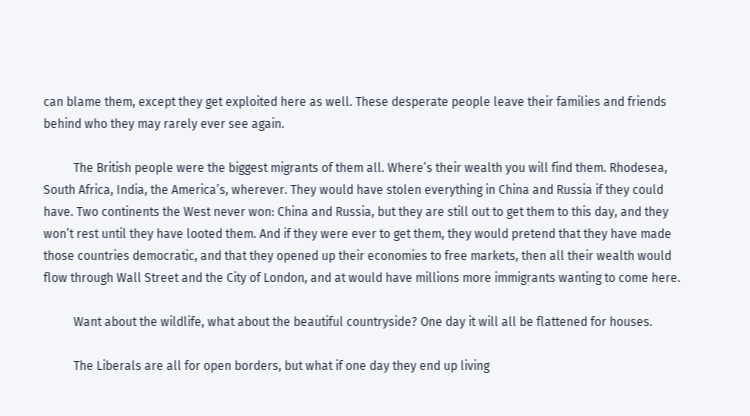can blame them, except they get exploited here as well. These desperate people leave their families and friends behind who they may rarely ever see again.

          The British people were the biggest migrants of them all. Where’s their wealth you will find them. Rhodesea, South Africa, India, the America’s, wherever. They would have stolen everything in China and Russia if they could have. Two continents the West never won: China and Russia, but they are still out to get them to this day, and they won’t rest until they have looted them. And if they were ever to get them, they would pretend that they have made those countries democratic, and that they opened up their economies to free markets, then all their wealth would flow through Wall Street and the City of London, and at would have millions more immigrants wanting to come here.

          Want about the wildlife, what about the beautiful countryside? One day it will all be flattened for houses.

          The Liberals are all for open borders, but what if one day they end up living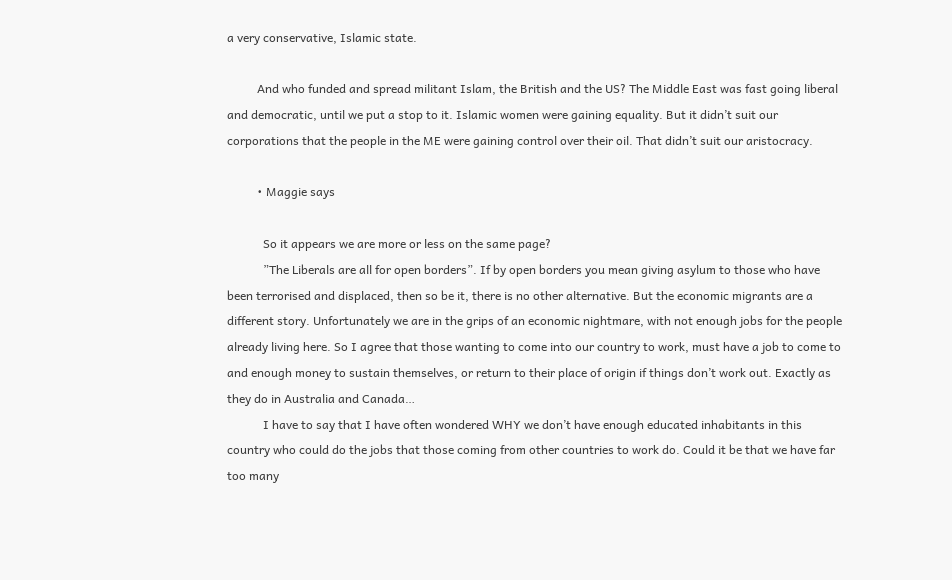a very conservative, Islamic state.

          And who funded and spread militant Islam, the British and the US? The Middle East was fast going liberal and democratic, until we put a stop to it. Islamic women were gaining equality. But it didn’t suit our corporations that the people in the ME were gaining control over their oil. That didn’t suit our aristocracy.

          • Maggie says

            So it appears we are more or less on the same page?
            ”The Liberals are all for open borders”. If by open borders you mean giving asylum to those who have been terrorised and displaced, then so be it, there is no other alternative. But the economic migrants are a different story. Unfortunately we are in the grips of an economic nightmare, with not enough jobs for the people already living here. So I agree that those wanting to come into our country to work, must have a job to come to and enough money to sustain themselves, or return to their place of origin if things don’t work out. Exactly as they do in Australia and Canada…
            I have to say that I have often wondered WHY we don’t have enough educated inhabitants in this country who could do the jobs that those coming from other countries to work do. Could it be that we have far too many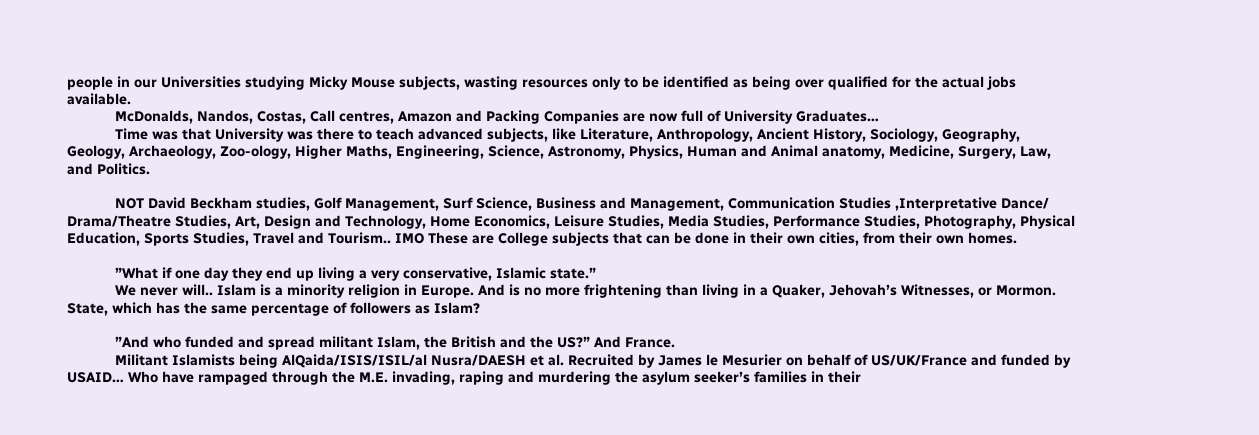people in our Universities studying Micky Mouse subjects, wasting resources only to be identified as being over qualified for the actual jobs available.
            McDonalds, Nandos, Costas, Call centres, Amazon and Packing Companies are now full of University Graduates…
            Time was that University was there to teach advanced subjects, like Literature, Anthropology, Ancient History, Sociology, Geography, Geology, Archaeology, Zoo-ology, Higher Maths, Engineering, Science, Astronomy, Physics, Human and Animal anatomy, Medicine, Surgery, Law, and Politics.

            NOT David Beckham studies, Golf Management, Surf Science, Business and Management, Communication Studies ,Interpretative Dance/ Drama/Theatre Studies, Art, Design and Technology, Home Economics, Leisure Studies, Media Studies, Performance Studies, Photography, Physical Education, Sports Studies, Travel and Tourism.. IMO These are College subjects that can be done in their own cities, from their own homes.

            ”What if one day they end up living a very conservative, Islamic state.”
            We never will.. Islam is a minority religion in Europe. And is no more frightening than living in a Quaker, Jehovah’s Witnesses, or Mormon. State, which has the same percentage of followers as Islam?

            ”And who funded and spread militant Islam, the British and the US?” And France.
            Militant Islamists being AlQaida/ISIS/ISIL/al Nusra/DAESH et al. Recruited by James le Mesurier on behalf of US/UK/France and funded by USAID… Who have rampaged through the M.E. invading, raping and murdering the asylum seeker’s families in their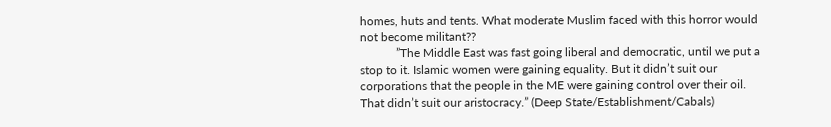homes, huts and tents. What moderate Muslim faced with this horror would not become militant??
            ”The Middle East was fast going liberal and democratic, until we put a stop to it. Islamic women were gaining equality. But it didn’t suit our corporations that the people in the ME were gaining control over their oil. That didn’t suit our aristocracy.” (Deep State/Establishment/Cabals)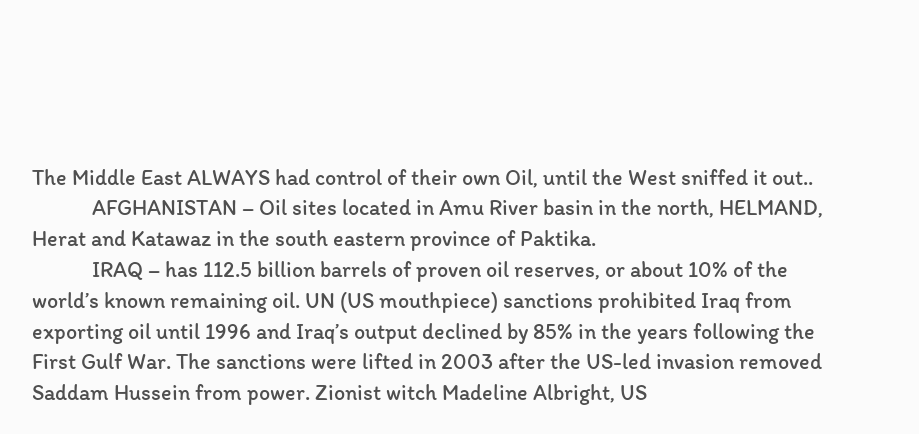The Middle East ALWAYS had control of their own Oil, until the West sniffed it out..
            AFGHANISTAN – Oil sites located in Amu River basin in the north, HELMAND, Herat and Katawaz in the south eastern province of Paktika.
            IRAQ – has 112.5 billion barrels of proven oil reserves, or about 10% of the world’s known remaining oil. UN (US mouthpiece) sanctions prohibited Iraq from exporting oil until 1996 and Iraq’s output declined by 85% in the years following the First Gulf War. The sanctions were lifted in 2003 after the US-led invasion removed Saddam Hussein from power. Zionist witch Madeline Albright, US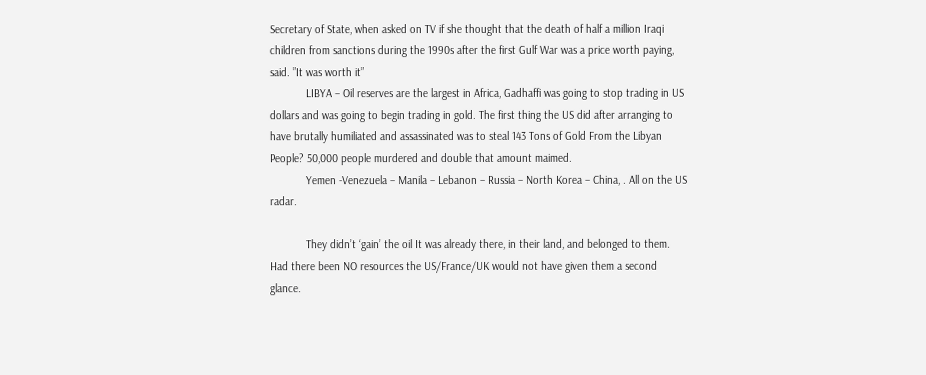Secretary of State, when asked on TV if she thought that the death of half a million Iraqi children from sanctions during the 1990s after the first Gulf War was a price worth paying, said. ”It was worth it”
            LIBYA – Oil reserves are the largest in Africa, Gadhaffi was going to stop trading in US dollars and was going to begin trading in gold. The first thing the US did after arranging to have brutally humiliated and assassinated was to steal 143 Tons of Gold From the Libyan People? 50,000 people murdered and double that amount maimed.
            Yemen -Venezuela – Manila – Lebanon – Russia – North Korea – China, . All on the US radar.

            They didn’t ‘gain’ the oil It was already there, in their land, and belonged to them. Had there been NO resources the US/France/UK would not have given them a second glance.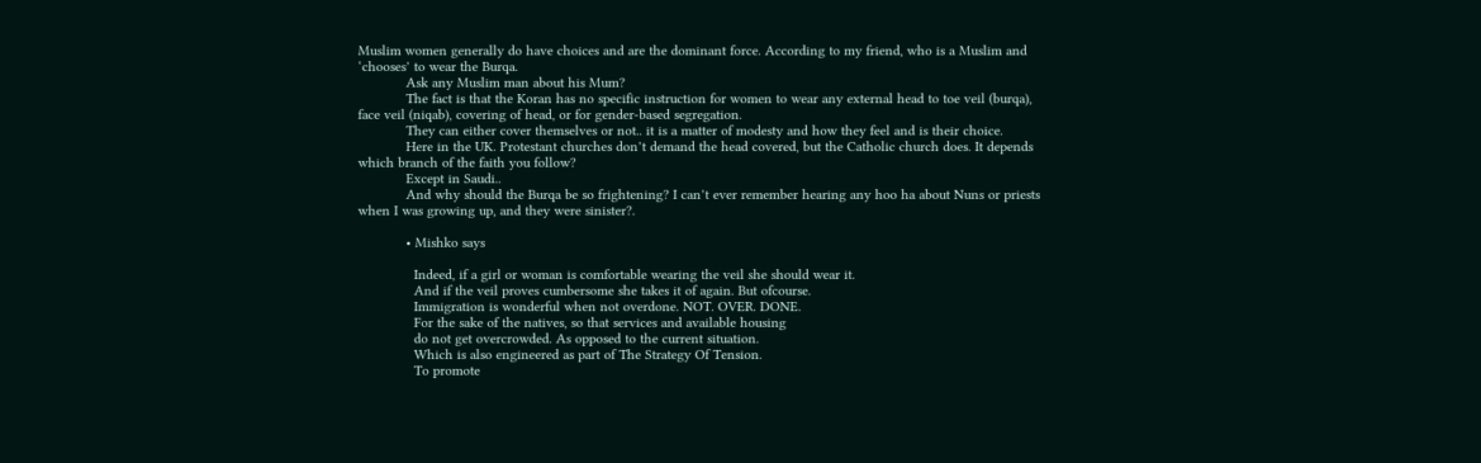Muslim women generally do have choices and are the dominant force. According to my friend, who is a Muslim and ‘chooses’ to wear the Burqa.
            Ask any Muslim man about his Mum?
            The fact is that the Koran has no specific instruction for women to wear any external head to toe veil (burqa), face veil (niqab), covering of head, or for gender-based segregation.
            They can either cover themselves or not.. it is a matter of modesty and how they feel and is their choice.
            Here in the UK. Protestant churches don’t demand the head covered, but the Catholic church does. It depends which branch of the faith you follow?
            Except in Saudi..
            And why should the Burqa be so frightening? I can’t ever remember hearing any hoo ha about Nuns or priests when I was growing up, and they were sinister?.

            • Mishko says

              Indeed, if a girl or woman is comfortable wearing the veil she should wear it.
              And if the veil proves cumbersome she takes it of again. But ofcourse.
              Immigration is wonderful when not overdone. NOT. OVER. DONE.
              For the sake of the natives, so that services and available housing
              do not get overcrowded. As opposed to the current situation.
              Which is also engineered as part of The Strategy Of Tension.
              To promote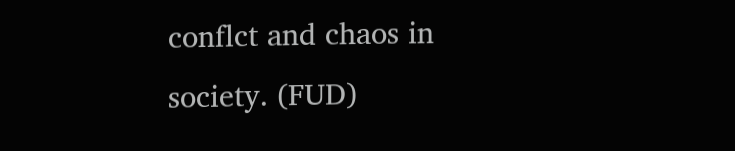conflct and chaos in society. (FUD)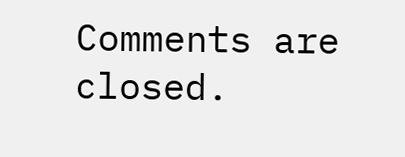Comments are closed.